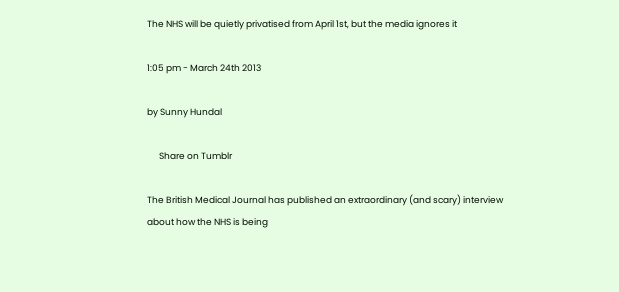The NHS will be quietly privatised from April 1st, but the media ignores it

1:05 pm - March 24th 2013

by Sunny Hundal

      Share on Tumblr

The British Medical Journal has published an extraordinary (and scary) interview about how the NHS is being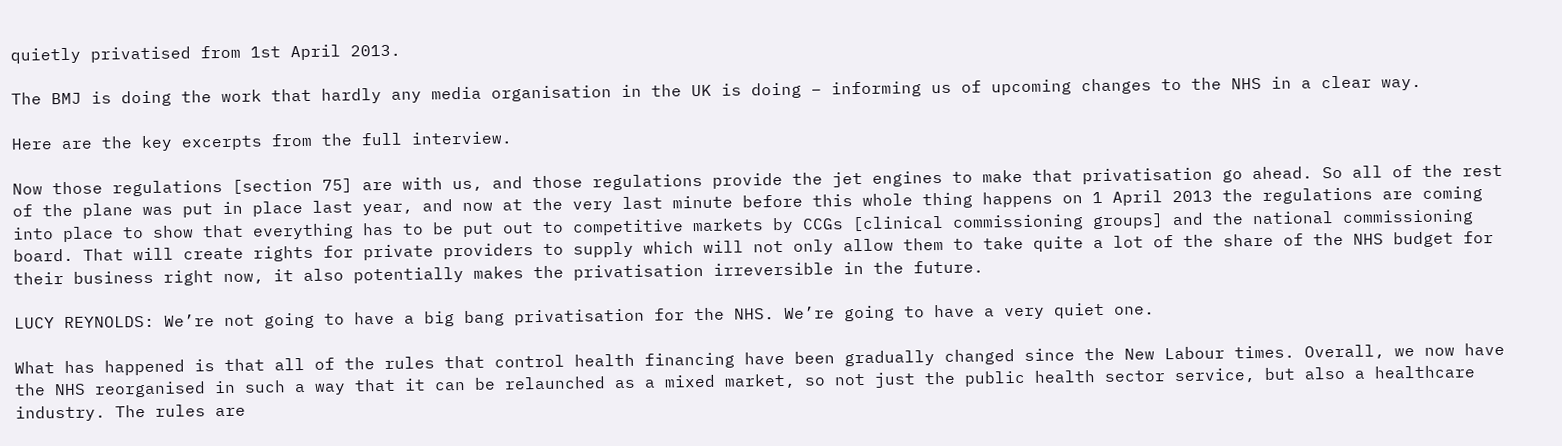quietly privatised from 1st April 2013.

The BMJ is doing the work that hardly any media organisation in the UK is doing – informing us of upcoming changes to the NHS in a clear way.

Here are the key excerpts from the full interview.

Now those regulations [section 75] are with us, and those regulations provide the jet engines to make that privatisation go ahead. So all of the rest of the plane was put in place last year, and now at the very last minute before this whole thing happens on 1 April 2013 the regulations are coming into place to show that everything has to be put out to competitive markets by CCGs [clinical commissioning groups] and the national commissioning board. That will create rights for private providers to supply which will not only allow them to take quite a lot of the share of the NHS budget for their business right now, it also potentially makes the privatisation irreversible in the future.

LUCY REYNOLDS: We’re not going to have a big bang privatisation for the NHS. We’re going to have a very quiet one.

What has happened is that all of the rules that control health financing have been gradually changed since the New Labour times. Overall, we now have the NHS reorganised in such a way that it can be relaunched as a mixed market, so not just the public health sector service, but also a healthcare industry. The rules are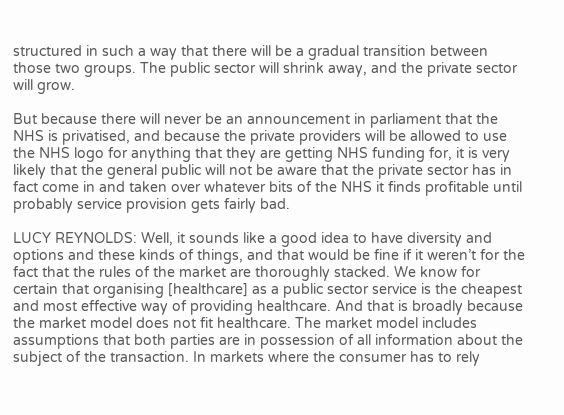structured in such a way that there will be a gradual transition between those two groups. The public sector will shrink away, and the private sector will grow.

But because there will never be an announcement in parliament that the NHS is privatised, and because the private providers will be allowed to use the NHS logo for anything that they are getting NHS funding for, it is very likely that the general public will not be aware that the private sector has in fact come in and taken over whatever bits of the NHS it finds profitable until probably service provision gets fairly bad.

LUCY REYNOLDS: Well, it sounds like a good idea to have diversity and options and these kinds of things, and that would be fine if it weren’t for the fact that the rules of the market are thoroughly stacked. We know for certain that organising [healthcare] as a public sector service is the cheapest and most effective way of providing healthcare. And that is broadly because the market model does not fit healthcare. The market model includes assumptions that both parties are in possession of all information about the subject of the transaction. In markets where the consumer has to rely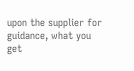upon the supplier for guidance, what you get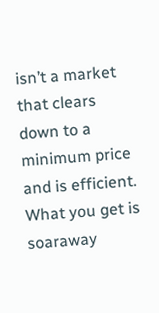isn’t a market that clears down to a minimum price and is efficient. What you get is soaraway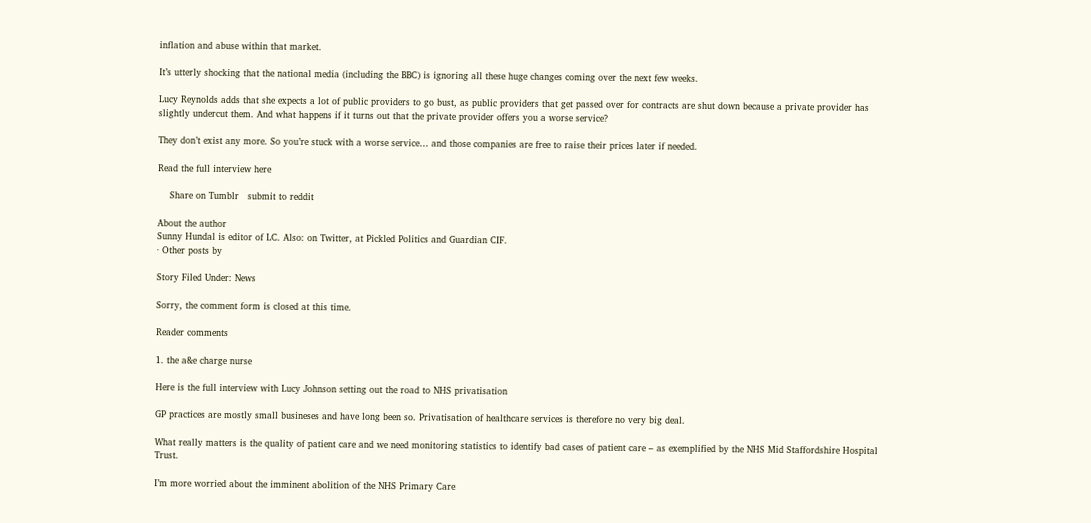inflation and abuse within that market.

It’s utterly shocking that the national media (including the BBC) is ignoring all these huge changes coming over the next few weeks.

Lucy Reynolds adds that she expects a lot of public providers to go bust, as public providers that get passed over for contracts are shut down because a private provider has slightly undercut them. And what happens if it turns out that the private provider offers you a worse service?

They don’t exist any more. So you’re stuck with a worse service… and those companies are free to raise their prices later if needed.

Read the full interview here

    Share on Tumblr   submit to reddit

About the author
Sunny Hundal is editor of LC. Also: on Twitter, at Pickled Politics and Guardian CIF.
· Other posts by

Story Filed Under: News

Sorry, the comment form is closed at this time.

Reader comments

1. the a&e charge nurse

Here is the full interview with Lucy Johnson setting out the road to NHS privatisation

GP practices are mostly small busineses and have long been so. Privatisation of healthcare services is therefore no very big deal.

What really matters is the quality of patient care and we need monitoring statistics to identify bad cases of patient care – as exemplified by the NHS Mid Staffordshire Hospital Trust.

I’m more worried about the imminent abolition of the NHS Primary Care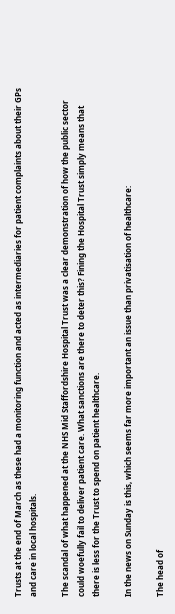Trusts at the end of March as these had a monitoring function and acted as intermediaries for patient complaints about their GPs and care in local hospitals.

The scandal of what happened at the NHS Mid Staffordshire Hospital Trust was a clear demonstration of how the public sector could woefully fail to deliver patient care. What sanctions are there to deter this? Fining the Hospital Trust simply means that there is less for the Trust to spend on patient healthcare.

In the news on Sunday is this, which seems far more important an issue than privatisation of healthcare:

The head of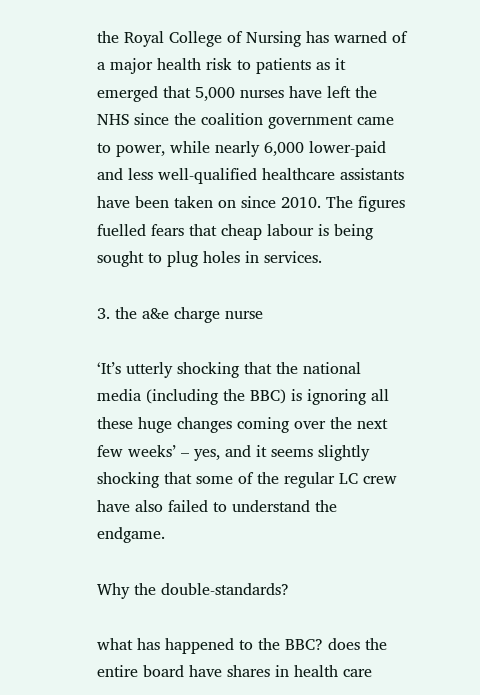the Royal College of Nursing has warned of a major health risk to patients as it emerged that 5,000 nurses have left the NHS since the coalition government came to power, while nearly 6,000 lower-paid and less well-qualified healthcare assistants have been taken on since 2010. The figures fuelled fears that cheap labour is being sought to plug holes in services.

3. the a&e charge nurse

‘It’s utterly shocking that the national media (including the BBC) is ignoring all these huge changes coming over the next few weeks’ – yes, and it seems slightly shocking that some of the regular LC crew have also failed to understand the endgame.

Why the double-standards?

what has happened to the BBC? does the entire board have shares in health care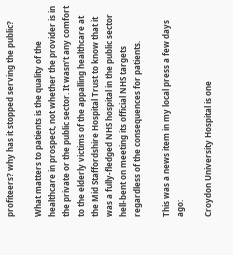profiteers? why has it stopped serving the public?

What matters to patients is the quality of the healthcare in prospect, not whether the provider is in the private or the public sector. It wasn’t any comfort to the elderly victims of the appalling healthcare at the Mid Staffordshire Hospital Trust to know that it was a fully-fledged NHS hospital in the public sector hell-bent on meeting its official NHS targets regardless of the consequences for patients.

This was a news item in my local press a few days ago:

Croydon University Hospital is one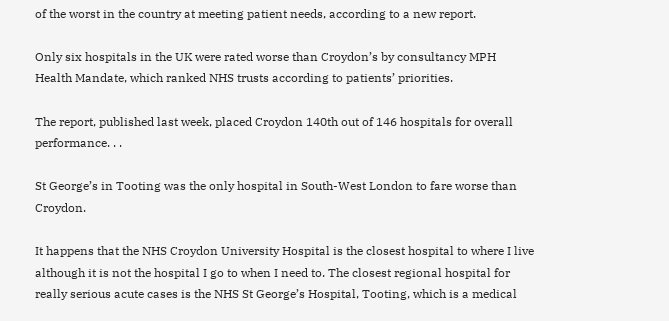of the worst in the country at meeting patient needs, according to a new report.

Only six hospitals in the UK were rated worse than Croydon’s by consultancy MPH Health Mandate, which ranked NHS trusts according to patients’ priorities.

The report, published last week, placed Croydon 140th out of 146 hospitals for overall performance. . .

St George’s in Tooting was the only hospital in South-West London to fare worse than Croydon.

It happens that the NHS Croydon University Hospital is the closest hospital to where I live although it is not the hospital I go to when I need to. The closest regional hospital for really serious acute cases is the NHS St George’s Hospital, Tooting, which is a medical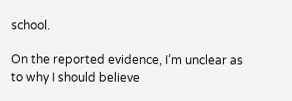school.

On the reported evidence, I’m unclear as to why I should believe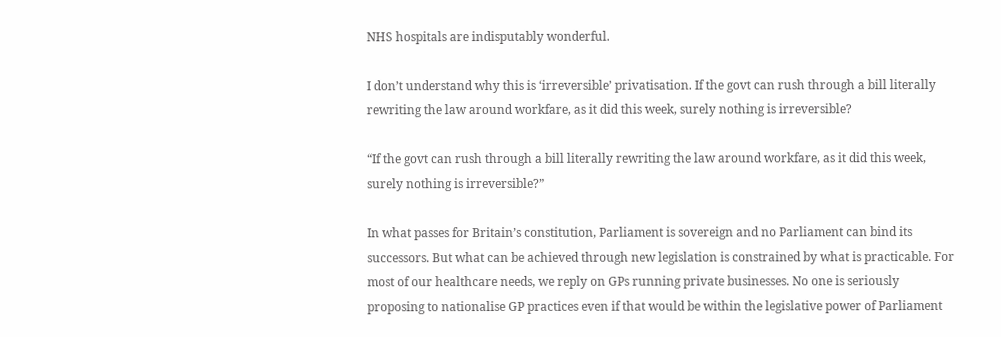NHS hospitals are indisputably wonderful.

I don’t understand why this is ‘irreversible’ privatisation. If the govt can rush through a bill literally rewriting the law around workfare, as it did this week, surely nothing is irreversible?

“If the govt can rush through a bill literally rewriting the law around workfare, as it did this week, surely nothing is irreversible?”

In what passes for Britain’s constitution, Parliament is sovereign and no Parliament can bind its successors. But what can be achieved through new legislation is constrained by what is practicable. For most of our healthcare needs, we reply on GPs running private businesses. No one is seriously proposing to nationalise GP practices even if that would be within the legislative power of Parliament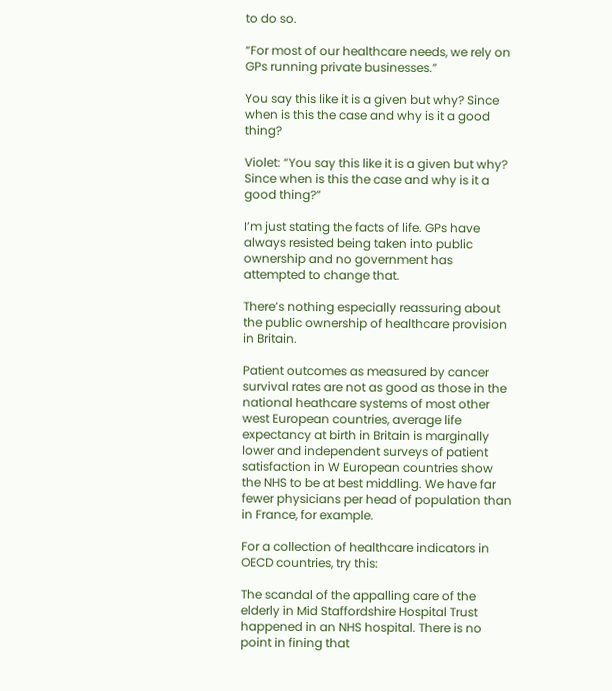to do so.

“For most of our healthcare needs, we rely on GPs running private businesses.”

You say this like it is a given but why? Since when is this the case and why is it a good thing?

Violet: “You say this like it is a given but why? Since when is this the case and why is it a good thing?”

I’m just stating the facts of life. GPs have always resisted being taken into public ownership and no government has attempted to change that.

There’s nothing especially reassuring about the public ownership of healthcare provision in Britain.

Patient outcomes as measured by cancer survival rates are not as good as those in the national heathcare systems of most other west European countries, average life expectancy at birth in Britain is marginally lower and independent surveys of patient satisfaction in W European countries show the NHS to be at best middling. We have far fewer physicians per head of population than in France, for example.

For a collection of healthcare indicators in OECD countries, try this:

The scandal of the appalling care of the elderly in Mid Staffordshire Hospital Trust happened in an NHS hospital. There is no point in fining that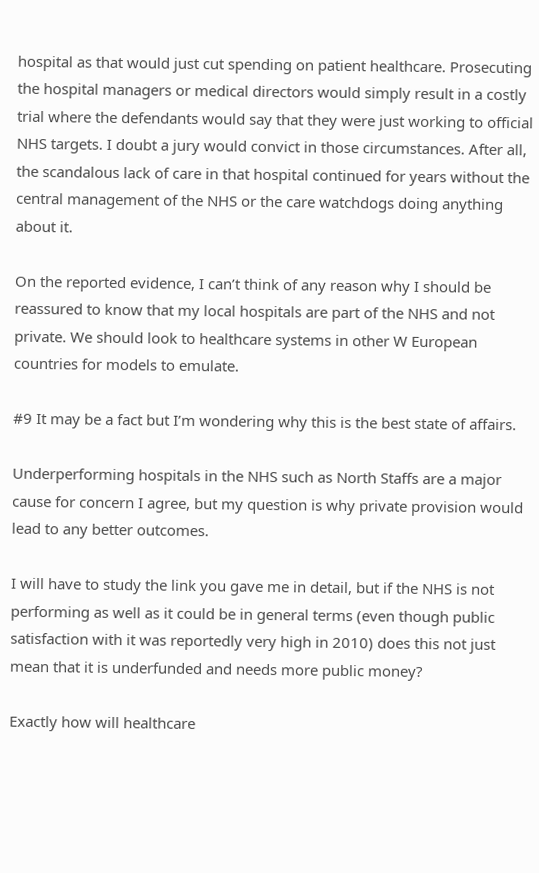hospital as that would just cut spending on patient healthcare. Prosecuting the hospital managers or medical directors would simply result in a costly trial where the defendants would say that they were just working to official NHS targets. I doubt a jury would convict in those circumstances. After all, the scandalous lack of care in that hospital continued for years without the central management of the NHS or the care watchdogs doing anything about it.

On the reported evidence, I can’t think of any reason why I should be reassured to know that my local hospitals are part of the NHS and not private. We should look to healthcare systems in other W European countries for models to emulate.

#9 It may be a fact but I’m wondering why this is the best state of affairs.

Underperforming hospitals in the NHS such as North Staffs are a major cause for concern I agree, but my question is why private provision would lead to any better outcomes.

I will have to study the link you gave me in detail, but if the NHS is not performing as well as it could be in general terms (even though public satisfaction with it was reportedly very high in 2010) does this not just mean that it is underfunded and needs more public money?

Exactly how will healthcare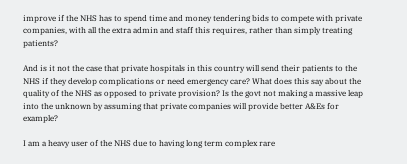improve if the NHS has to spend time and money tendering bids to compete with private companies, with all the extra admin and staff this requires, rather than simply treating patients?

And is it not the case that private hospitals in this country will send their patients to the NHS if they develop complications or need emergency care? What does this say about the quality of the NHS as opposed to private provision? Is the govt not making a massive leap into the unknown by assuming that private companies will provide better A&Es for example?

I am a heavy user of the NHS due to having long term complex rare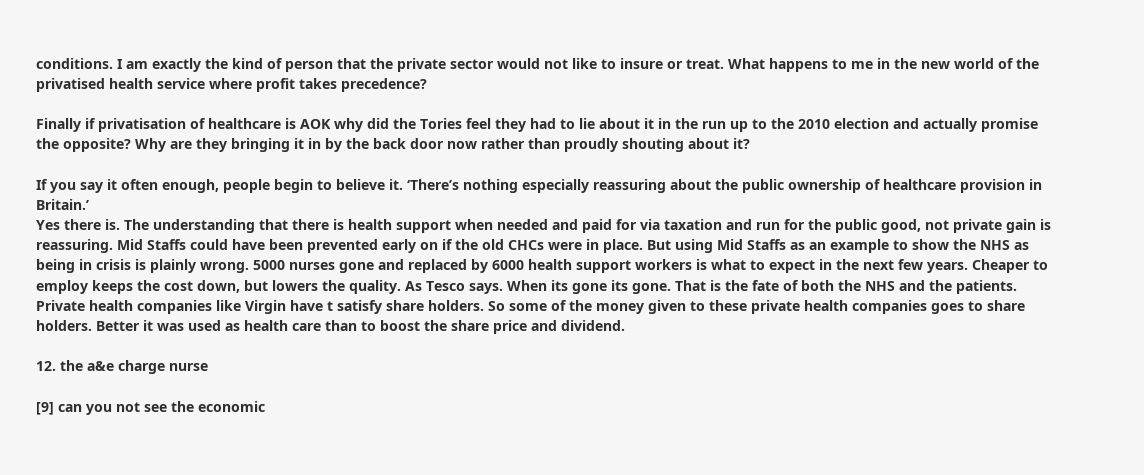conditions. I am exactly the kind of person that the private sector would not like to insure or treat. What happens to me in the new world of the privatised health service where profit takes precedence?

Finally if privatisation of healthcare is AOK why did the Tories feel they had to lie about it in the run up to the 2010 election and actually promise the opposite? Why are they bringing it in by the back door now rather than proudly shouting about it?

If you say it often enough, people begin to believe it. ‘There’s nothing especially reassuring about the public ownership of healthcare provision in Britain.’
Yes there is. The understanding that there is health support when needed and paid for via taxation and run for the public good, not private gain is reassuring. Mid Staffs could have been prevented early on if the old CHCs were in place. But using Mid Staffs as an example to show the NHS as being in crisis is plainly wrong. 5000 nurses gone and replaced by 6000 health support workers is what to expect in the next few years. Cheaper to employ keeps the cost down, but lowers the quality. As Tesco says. When its gone its gone. That is the fate of both the NHS and the patients. Private health companies like Virgin have t satisfy share holders. So some of the money given to these private health companies goes to share holders. Better it was used as health care than to boost the share price and dividend.

12. the a&e charge nurse

[9] can you not see the economic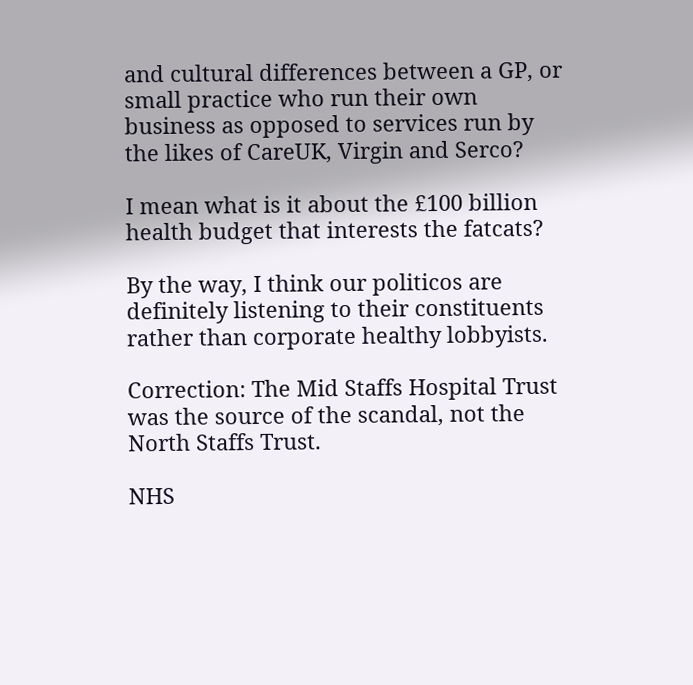and cultural differences between a GP, or small practice who run their own business as opposed to services run by the likes of CareUK, Virgin and Serco?

I mean what is it about the £100 billion health budget that interests the fatcats?

By the way, I think our politicos are definitely listening to their constituents rather than corporate healthy lobbyists.

Correction: The Mid Staffs Hospital Trust was the source of the scandal, not the North Staffs Trust.

NHS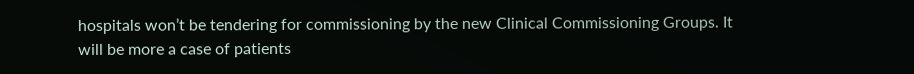hospitals won’t be tendering for commissioning by the new Clinical Commissioning Groups. It will be more a case of patients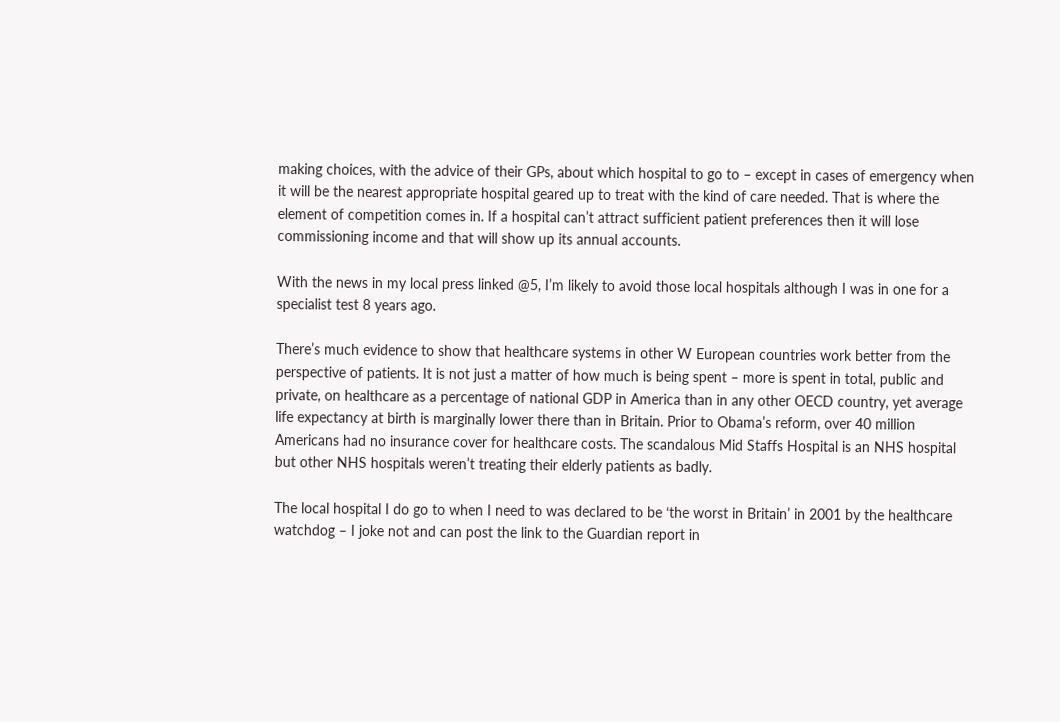making choices, with the advice of their GPs, about which hospital to go to – except in cases of emergency when it will be the nearest appropriate hospital geared up to treat with the kind of care needed. That is where the element of competition comes in. If a hospital can’t attract sufficient patient preferences then it will lose commissioning income and that will show up its annual accounts.

With the news in my local press linked @5, I’m likely to avoid those local hospitals although I was in one for a specialist test 8 years ago.

There’s much evidence to show that healthcare systems in other W European countries work better from the perspective of patients. It is not just a matter of how much is being spent – more is spent in total, public and private, on healthcare as a percentage of national GDP in America than in any other OECD country, yet average life expectancy at birth is marginally lower there than in Britain. Prior to Obama’s reform, over 40 million Americans had no insurance cover for healthcare costs. The scandalous Mid Staffs Hospital is an NHS hospital but other NHS hospitals weren’t treating their elderly patients as badly.

The local hospital I do go to when I need to was declared to be ‘the worst in Britain’ in 2001 by the healthcare watchdog – I joke not and can post the link to the Guardian report in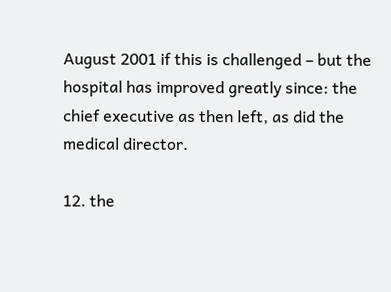August 2001 if this is challenged – but the hospital has improved greatly since: the chief executive as then left, as did the medical director.

12. the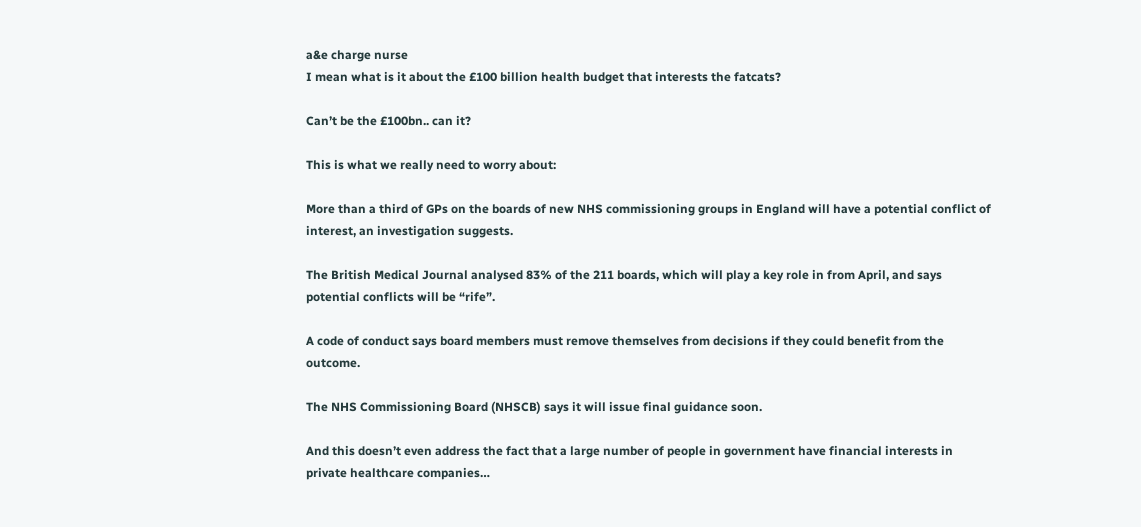a&e charge nurse
I mean what is it about the £100 billion health budget that interests the fatcats?

Can’t be the £100bn.. can it?

This is what we really need to worry about:

More than a third of GPs on the boards of new NHS commissioning groups in England will have a potential conflict of interest, an investigation suggests.

The British Medical Journal analysed 83% of the 211 boards, which will play a key role in from April, and says potential conflicts will be “rife”.

A code of conduct says board members must remove themselves from decisions if they could benefit from the outcome.

The NHS Commissioning Board (NHSCB) says it will issue final guidance soon.

And this doesn’t even address the fact that a large number of people in government have financial interests in private healthcare companies…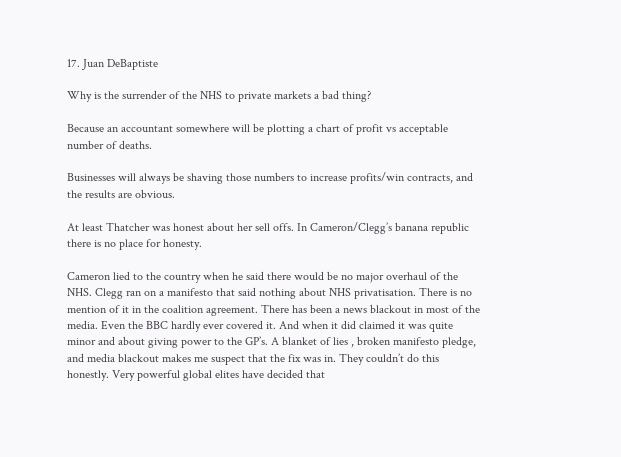17. Juan DeBaptiste

Why is the surrender of the NHS to private markets a bad thing?

Because an accountant somewhere will be plotting a chart of profit vs acceptable number of deaths.

Businesses will always be shaving those numbers to increase profits/win contracts, and the results are obvious.

At least Thatcher was honest about her sell offs. In Cameron/Clegg’s banana republic there is no place for honesty.

Cameron lied to the country when he said there would be no major overhaul of the NHS. Clegg ran on a manifesto that said nothing about NHS privatisation. There is no mention of it in the coalition agreement. There has been a news blackout in most of the media. Even the BBC hardly ever covered it. And when it did claimed it was quite minor and about giving power to the GP’s. A blanket of lies , broken manifesto pledge, and media blackout makes me suspect that the fix was in. They couldn’t do this honestly. Very powerful global elites have decided that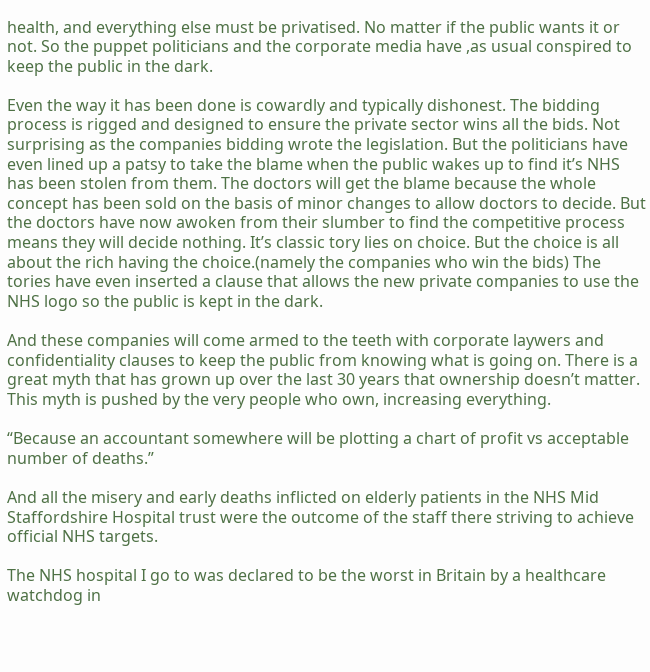health, and everything else must be privatised. No matter if the public wants it or not. So the puppet politicians and the corporate media have ,as usual conspired to keep the public in the dark.

Even the way it has been done is cowardly and typically dishonest. The bidding process is rigged and designed to ensure the private sector wins all the bids. Not surprising as the companies bidding wrote the legislation. But the politicians have even lined up a patsy to take the blame when the public wakes up to find it’s NHS has been stolen from them. The doctors will get the blame because the whole concept has been sold on the basis of minor changes to allow doctors to decide. But the doctors have now awoken from their slumber to find the competitive process means they will decide nothing. It’s classic tory lies on choice. But the choice is all about the rich having the choice.(namely the companies who win the bids) The tories have even inserted a clause that allows the new private companies to use the NHS logo so the public is kept in the dark.

And these companies will come armed to the teeth with corporate laywers and confidentiality clauses to keep the public from knowing what is going on. There is a great myth that has grown up over the last 30 years that ownership doesn’t matter. This myth is pushed by the very people who own, increasing everything.

“Because an accountant somewhere will be plotting a chart of profit vs acceptable number of deaths.”

And all the misery and early deaths inflicted on elderly patients in the NHS Mid Staffordshire Hospital trust were the outcome of the staff there striving to achieve official NHS targets.

The NHS hospital I go to was declared to be the worst in Britain by a healthcare watchdog in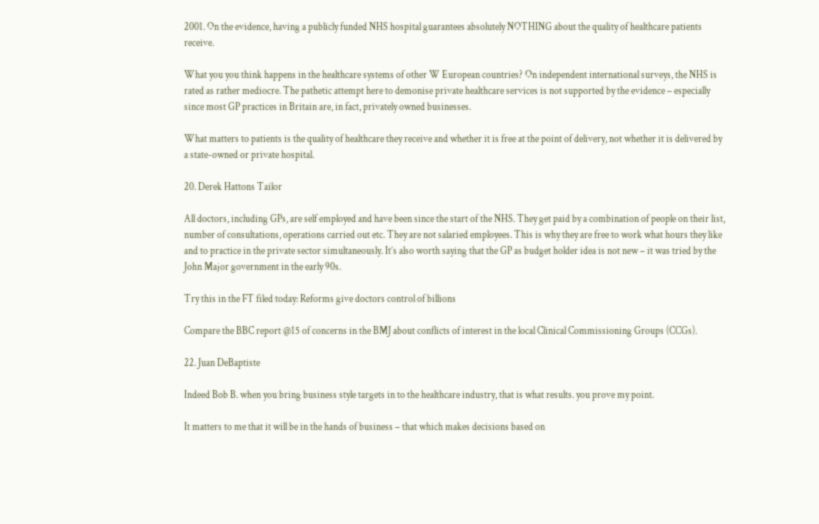2001. On the evidence, having a publicly funded NHS hospital guarantees absolutely NOTHING about the quality of healthcare patients receive.

What you you think happens in the healthcare systems of other W European countries? On independent international surveys, the NHS is rated as rather mediocre. The pathetic attempt here to demonise private healthcare services is not supported by the evidence – especially since most GP practices in Britain are, in fact, privately owned businesses.

What matters to patients is the quality of healthcare they receive and whether it is free at the point of delivery, not whether it is delivered by a state-owned or private hospital.

20. Derek Hattons Tailor

All doctors, including GPs, are self employed and have been since the start of the NHS. They get paid by a combination of people on their list, number of consultations, operations carried out etc. They are not salaried employees. This is why they are free to work what hours they like and to practice in the private sector simultaneously. It’s also worth saying that the GP as budget holder idea is not new – it was tried by the John Major government in the early 90s.

Try this in the FT filed today: Reforms give doctors control of billions

Compare the BBC report @15 of concerns in the BMJ about conflicts of interest in the local Clinical Commissioning Groups (CCGs).

22. Juan DeBaptiste

Indeed Bob B. when you bring business style targets in to the healthcare industry, that is what results. you prove my point.

It matters to me that it will be in the hands of business – that which makes decisions based on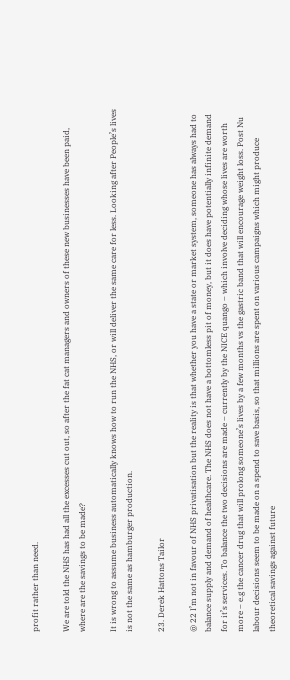profit rather than need.

We are told the NHS has had all the excesses cut out, so after the fat cat managers and owners of these new businesses have been paid, where are the savings to be made?

It is wrong to assume business automatically knows how to run the NHS, or will deliver the same care for less. Looking after People’s lives is not the same as hamburger production.

23. Derek Hattons Tailor

@ 22 I’m not in favour of NHS privatisation but the reality is that whether you have a state or market system, someone has always had to balance supply and demand of healthcare. The NHS does not have a bottomless pit of money, but it does have potentially infinite demand for it’s services. To balance the two decisions are made – currently by the NICE quango – which involve deciding whose lives are worth more – e.g the cancer drug that will prolong someone’s lives by a few months vs the gastric band that will encourage weight loss. Post Nu labour decisions seem to be made on a spend to save basis, so that millions are spent on various campaigns which might produce theoretical savings against future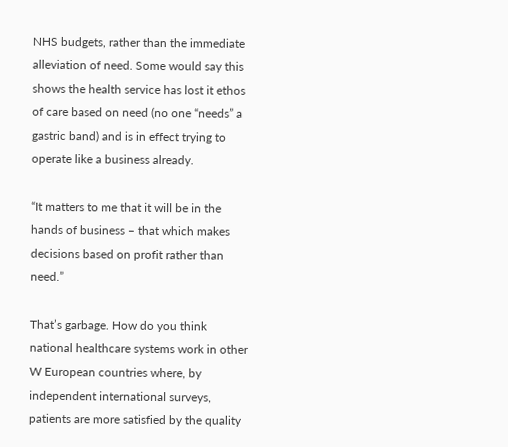NHS budgets, rather than the immediate alleviation of need. Some would say this shows the health service has lost it ethos of care based on need (no one “needs” a gastric band) and is in effect trying to operate like a business already.

“It matters to me that it will be in the hands of business – that which makes decisions based on profit rather than need.”

That’s garbage. How do you think national healthcare systems work in other W European countries where, by independent international surveys, patients are more satisfied by the quality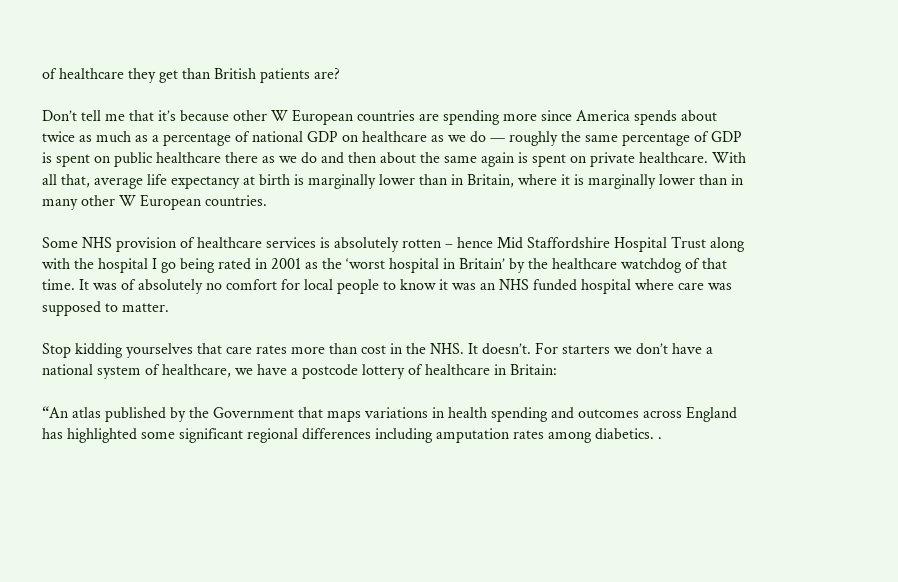of healthcare they get than British patients are?

Don’t tell me that it’s because other W European countries are spending more since America spends about twice as much as a percentage of national GDP on healthcare as we do — roughly the same percentage of GDP is spent on public healthcare there as we do and then about the same again is spent on private healthcare. With all that, average life expectancy at birth is marginally lower than in Britain, where it is marginally lower than in many other W European countries.

Some NHS provision of healthcare services is absolutely rotten – hence Mid Staffordshire Hospital Trust along with the hospital I go being rated in 2001 as the ‘worst hospital in Britain’ by the healthcare watchdog of that time. It was of absolutely no comfort for local people to know it was an NHS funded hospital where care was supposed to matter.

Stop kidding yourselves that care rates more than cost in the NHS. It doesn’t. For starters we don’t have a national system of healthcare, we have a postcode lottery of healthcare in Britain:

“An atlas published by the Government that maps variations in health spending and outcomes across England has highlighted some significant regional differences including amputation rates among diabetics. .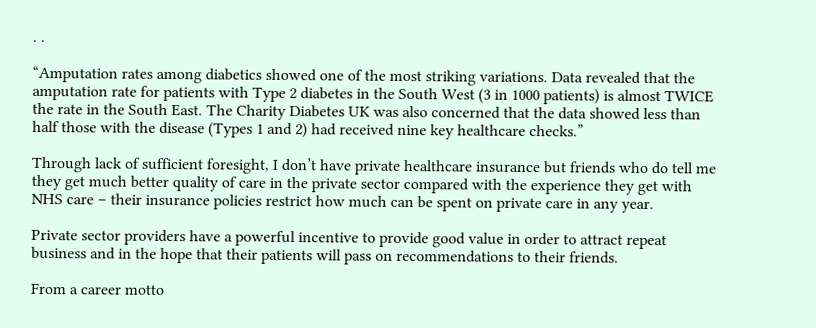. .

“Amputation rates among diabetics showed one of the most striking variations. Data revealed that the amputation rate for patients with Type 2 diabetes in the South West (3 in 1000 patients) is almost TWICE the rate in the South East. The Charity Diabetes UK was also concerned that the data showed less than half those with the disease (Types 1 and 2) had received nine key healthcare checks.”

Through lack of sufficient foresight, I don’t have private healthcare insurance but friends who do tell me they get much better quality of care in the private sector compared with the experience they get with NHS care – their insurance policies restrict how much can be spent on private care in any year.

Private sector providers have a powerful incentive to provide good value in order to attract repeat business and in the hope that their patients will pass on recommendations to their friends.

From a career motto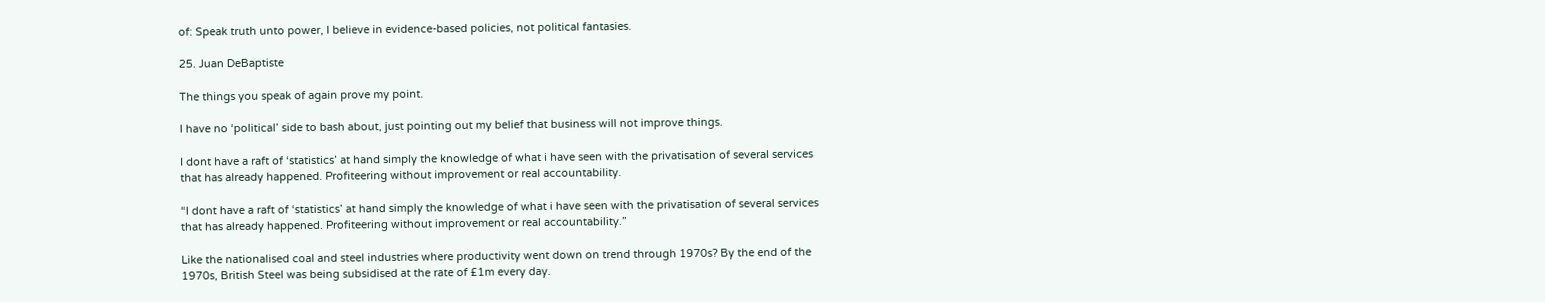of: Speak truth unto power, I believe in evidence-based policies, not political fantasies.

25. Juan DeBaptiste

The things you speak of again prove my point.

I have no ‘political’ side to bash about, just pointing out my belief that business will not improve things.

I dont have a raft of ‘statistics’ at hand simply the knowledge of what i have seen with the privatisation of several services that has already happened. Profiteering without improvement or real accountability.

“I dont have a raft of ‘statistics’ at hand simply the knowledge of what i have seen with the privatisation of several services that has already happened. Profiteering without improvement or real accountability.”

Like the nationalised coal and steel industries where productivity went down on trend through 1970s? By the end of the 1970s, British Steel was being subsidised at the rate of £1m every day.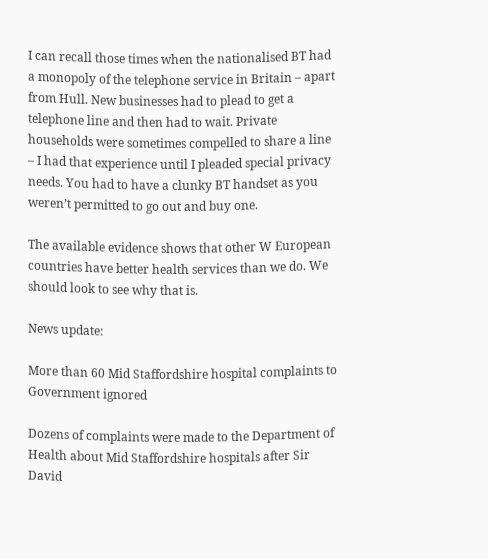I can recall those times when the nationalised BT had a monopoly of the telephone service in Britain – apart from Hull. New businesses had to plead to get a telephone line and then had to wait. Private households were sometimes compelled to share a line – I had that experience until I pleaded special privacy needs. You had to have a clunky BT handset as you weren’t permitted to go out and buy one.

The available evidence shows that other W European countries have better health services than we do. We should look to see why that is.

News update:

More than 60 Mid Staffordshire hospital complaints to Government ignored

Dozens of complaints were made to the Department of Health about Mid Staffordshire hospitals after Sir David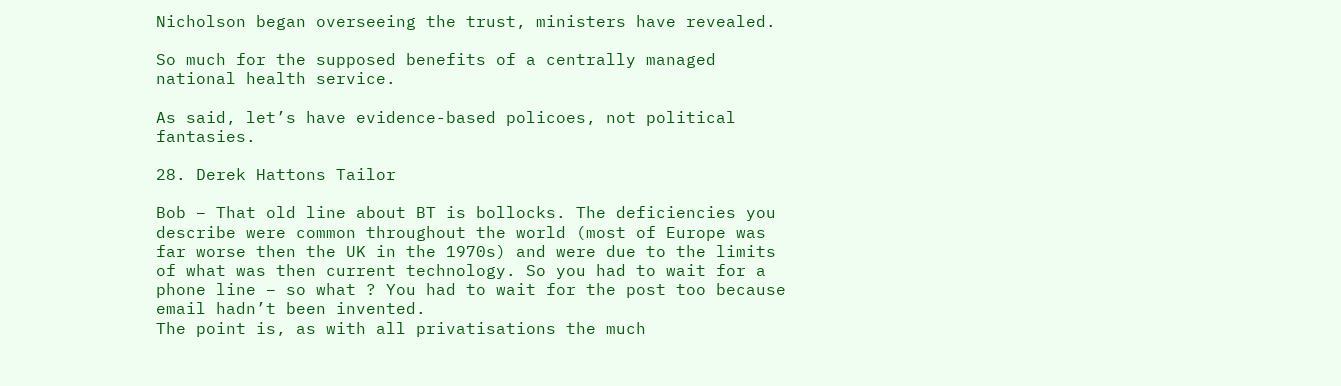Nicholson began overseeing the trust, ministers have revealed.

So much for the supposed benefits of a centrally managed national health service.

As said, let’s have evidence-based policoes, not political fantasies.

28. Derek Hattons Tailor

Bob – That old line about BT is bollocks. The deficiencies you describe were common throughout the world (most of Europe was far worse then the UK in the 1970s) and were due to the limits of what was then current technology. So you had to wait for a phone line – so what ? You had to wait for the post too because email hadn’t been invented.
The point is, as with all privatisations the much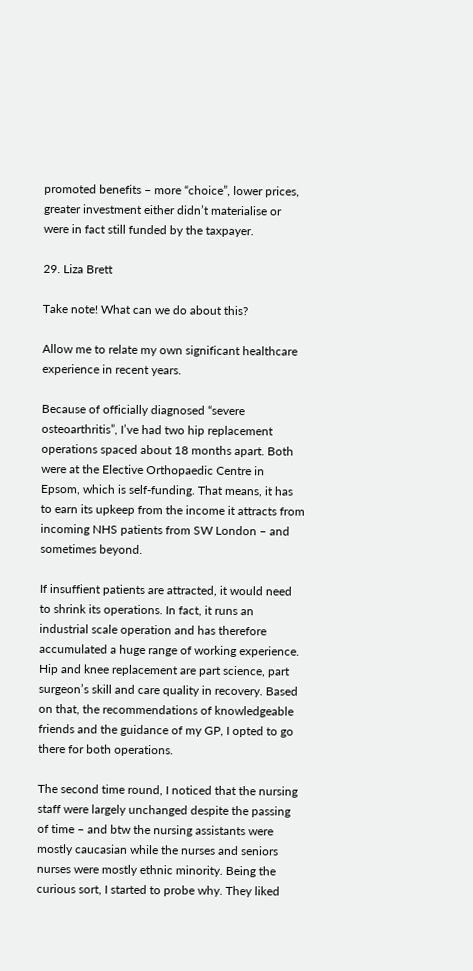promoted benefits – more “choice”, lower prices, greater investment either didn’t materialise or were in fact still funded by the taxpayer.

29. Liza Brett

Take note! What can we do about this?

Allow me to relate my own significant healthcare experience in recent years.

Because of officially diagnosed “severe osteoarthritis”, I’ve had two hip replacement operations spaced about 18 months apart. Both were at the Elective Orthopaedic Centre in Epsom, which is self-funding. That means, it has to earn its upkeep from the income it attracts from incoming NHS patients from SW London – and sometimes beyond.

If insuffient patients are attracted, it would need to shrink its operations. In fact, it runs an industrial scale operation and has therefore accumulated a huge range of working experience. Hip and knee replacement are part science, part surgeon’s skill and care quality in recovery. Based on that, the recommendations of knowledgeable friends and the guidance of my GP, I opted to go there for both operations.

The second time round, I noticed that the nursing staff were largely unchanged despite the passing of time – and btw the nursing assistants were mostly caucasian while the nurses and seniors nurses were mostly ethnic minority. Being the curious sort, I started to probe why. They liked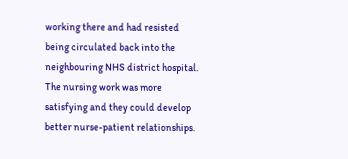working there and had resisted being circulated back into the neighbouring NHS district hospital. The nursing work was more satisfying and they could develop better nurse-patient relationships.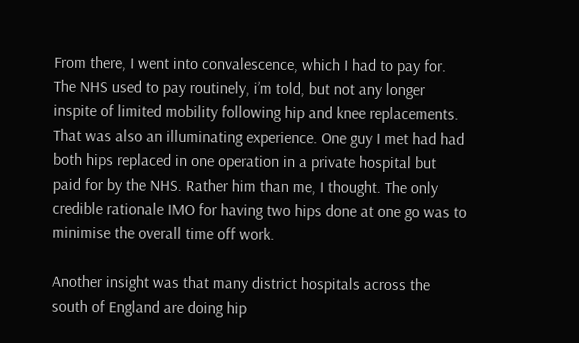From there, I went into convalescence, which I had to pay for. The NHS used to pay routinely, i’m told, but not any longer inspite of limited mobility following hip and knee replacements. That was also an illuminating experience. One guy I met had had both hips replaced in one operation in a private hospital but paid for by the NHS. Rather him than me, I thought. The only credible rationale IMO for having two hips done at one go was to minimise the overall time off work.

Another insight was that many district hospitals across the south of England are doing hip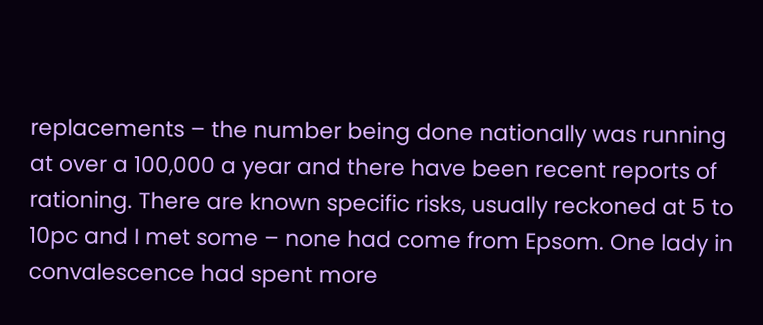replacements – the number being done nationally was running at over a 100,000 a year and there have been recent reports of rationing. There are known specific risks, usually reckoned at 5 to 10pc and I met some – none had come from Epsom. One lady in convalescence had spent more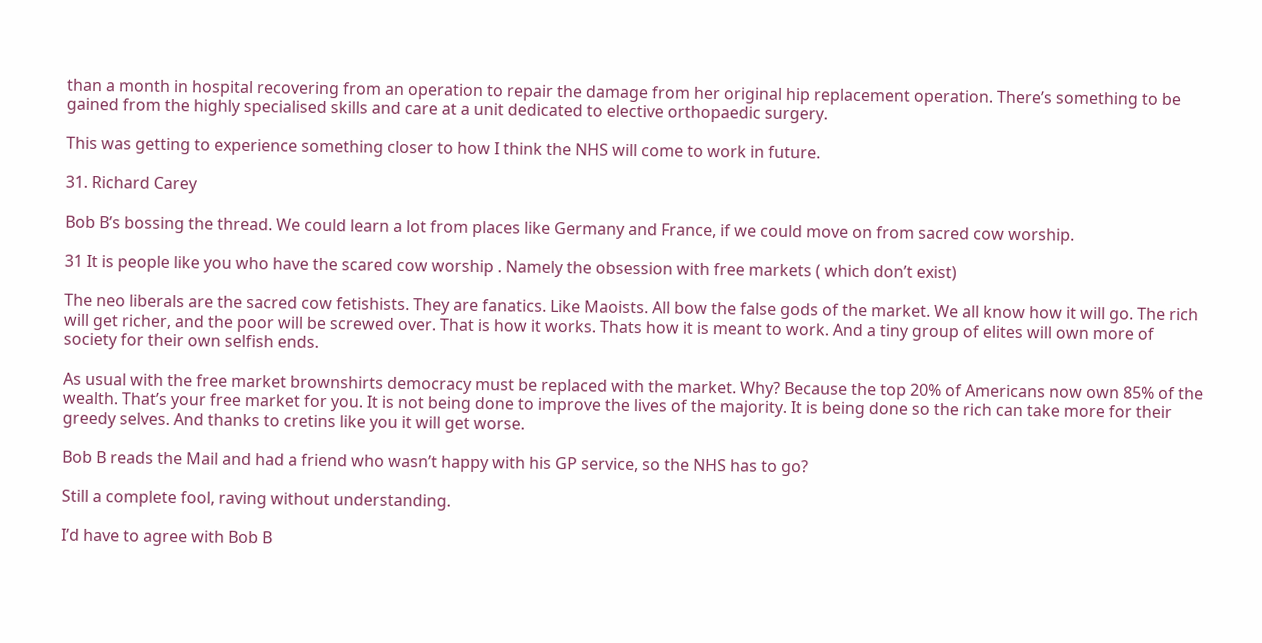than a month in hospital recovering from an operation to repair the damage from her original hip replacement operation. There’s something to be gained from the highly specialised skills and care at a unit dedicated to elective orthopaedic surgery.

This was getting to experience something closer to how I think the NHS will come to work in future.

31. Richard Carey

Bob B’s bossing the thread. We could learn a lot from places like Germany and France, if we could move on from sacred cow worship.

31 It is people like you who have the scared cow worship . Namely the obsession with free markets ( which don’t exist)

The neo liberals are the sacred cow fetishists. They are fanatics. Like Maoists. All bow the false gods of the market. We all know how it will go. The rich will get richer, and the poor will be screwed over. That is how it works. Thats how it is meant to work. And a tiny group of elites will own more of society for their own selfish ends.

As usual with the free market brownshirts democracy must be replaced with the market. Why? Because the top 20% of Americans now own 85% of the wealth. That’s your free market for you. It is not being done to improve the lives of the majority. It is being done so the rich can take more for their greedy selves. And thanks to cretins like you it will get worse.

Bob B reads the Mail and had a friend who wasn’t happy with his GP service, so the NHS has to go?

Still a complete fool, raving without understanding.

I’d have to agree with Bob B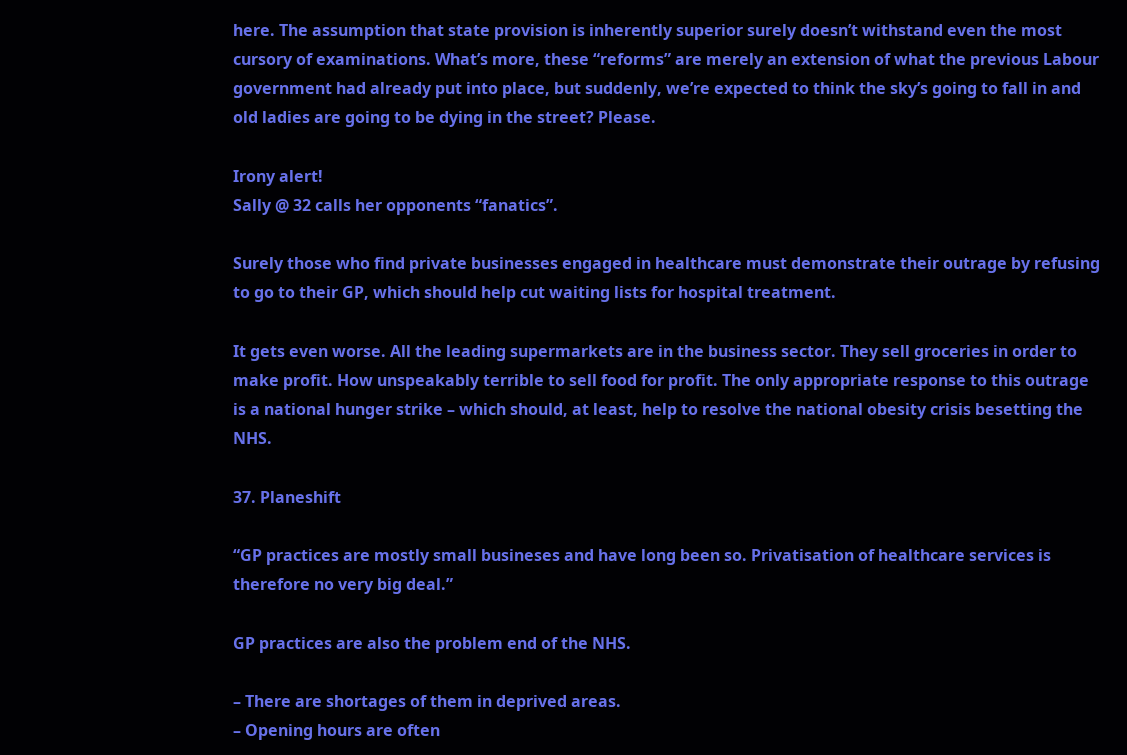here. The assumption that state provision is inherently superior surely doesn’t withstand even the most cursory of examinations. What’s more, these “reforms” are merely an extension of what the previous Labour government had already put into place, but suddenly, we’re expected to think the sky’s going to fall in and old ladies are going to be dying in the street? Please.

Irony alert!
Sally @ 32 calls her opponents “fanatics”.

Surely those who find private businesses engaged in healthcare must demonstrate their outrage by refusing to go to their GP, which should help cut waiting lists for hospital treatment.

It gets even worse. All the leading supermarkets are in the business sector. They sell groceries in order to make profit. How unspeakably terrible to sell food for profit. The only appropriate response to this outrage is a national hunger strike – which should, at least, help to resolve the national obesity crisis besetting the NHS.

37. Planeshift

“GP practices are mostly small busineses and have long been so. Privatisation of healthcare services is therefore no very big deal.”

GP practices are also the problem end of the NHS.

– There are shortages of them in deprived areas.
– Opening hours are often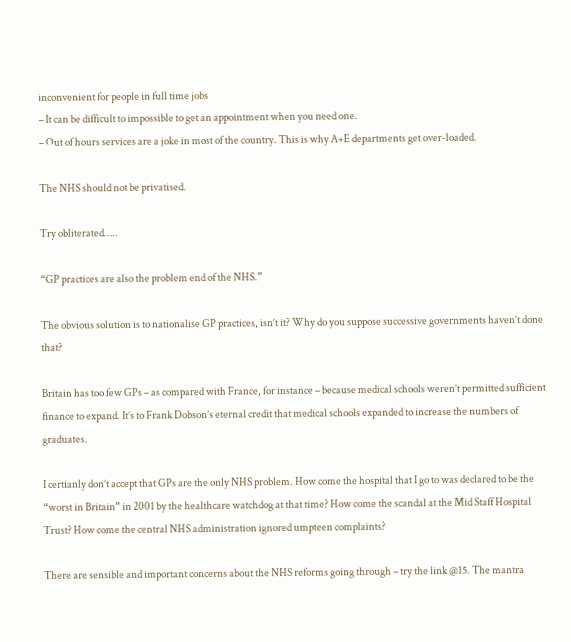inconvenient for people in full time jobs
– It can be difficult to impossible to get an appointment when you need one.
– Out of hours services are a joke in most of the country. This is why A+E departments get over-loaded.

The NHS should not be privatised.

Try obliterated…..

“GP practices are also the problem end of the NHS.”

The obvious solution is to nationalise GP practices, isn’t it? Why do you suppose successive governments haven’t done that?

Britain has too few GPs – as compared with France, for instance – because medical schools weren’t permitted sufficient finance to expand. It’s to Frank Dobson’s eternal credit that medical schools expanded to increase the numbers of graduates.

I certianly don’t accept that GPs are the only NHS problem. How come the hospital that I go to was declared to be the “worst in Britain” in 2001 by the healthcare watchdog at that time? How come the scandal at the Mid Staff Hospital Trust? How come the central NHS administration ignored umpteen complaints?

There are sensible and important concerns about the NHS reforms going through – try the link @15. The mantra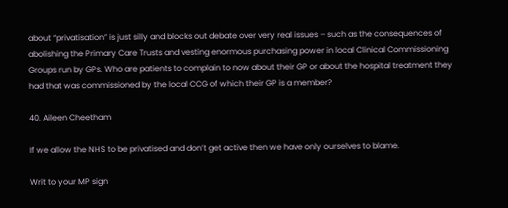about “privatisation” is just silly and blocks out debate over very real issues – such as the consequences of abolishing the Primary Care Trusts and vesting enormous purchasing power in local Clinical Commissioning Groups run by GPs. Who are patients to complain to now about their GP or about the hospital treatment they had that was commissioned by the local CCG of which their GP is a member?

40. Aileen Cheetham

If we allow the NHS to be privatised and don’t get active then we have only ourselves to blame.

Writ to your MP sign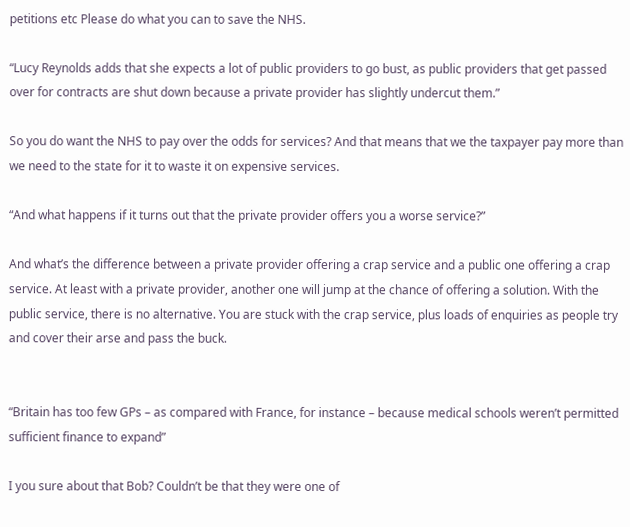petitions etc Please do what you can to save the NHS.

“Lucy Reynolds adds that she expects a lot of public providers to go bust, as public providers that get passed over for contracts are shut down because a private provider has slightly undercut them.”

So you do want the NHS to pay over the odds for services? And that means that we the taxpayer pay more than we need to the state for it to waste it on expensive services.

“And what happens if it turns out that the private provider offers you a worse service?”

And what’s the difference between a private provider offering a crap service and a public one offering a crap service. At least with a private provider, another one will jump at the chance of offering a solution. With the public service, there is no alternative. You are stuck with the crap service, plus loads of enquiries as people try and cover their arse and pass the buck.


“Britain has too few GPs – as compared with France, for instance – because medical schools weren’t permitted sufficient finance to expand”

I you sure about that Bob? Couldn’t be that they were one of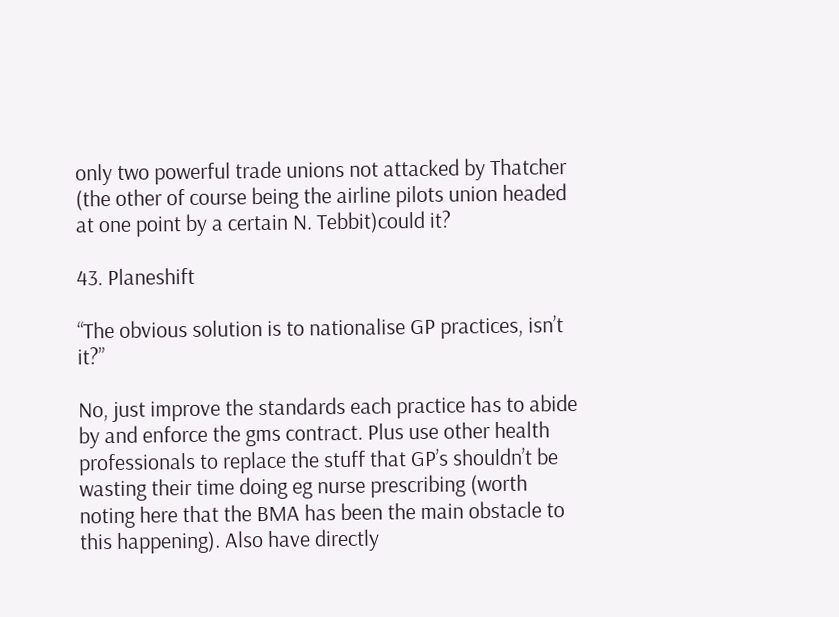only two powerful trade unions not attacked by Thatcher (the other of course being the airline pilots union headed at one point by a certain N. Tebbit)could it?

43. Planeshift

“The obvious solution is to nationalise GP practices, isn’t it?”

No, just improve the standards each practice has to abide by and enforce the gms contract. Plus use other health professionals to replace the stuff that GP’s shouldn’t be wasting their time doing eg nurse prescribing (worth noting here that the BMA has been the main obstacle to this happening). Also have directly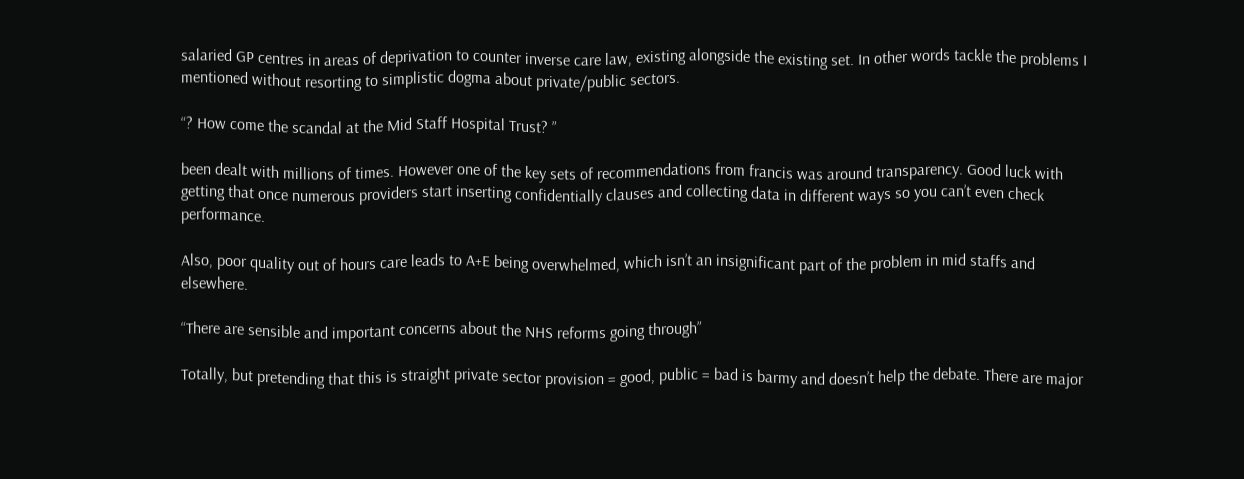salaried GP centres in areas of deprivation to counter inverse care law, existing alongside the existing set. In other words tackle the problems I mentioned without resorting to simplistic dogma about private/public sectors.

“? How come the scandal at the Mid Staff Hospital Trust? ”

been dealt with millions of times. However one of the key sets of recommendations from francis was around transparency. Good luck with getting that once numerous providers start inserting confidentially clauses and collecting data in different ways so you can’t even check performance.

Also, poor quality out of hours care leads to A+E being overwhelmed, which isn’t an insignificant part of the problem in mid staffs and elsewhere.

“There are sensible and important concerns about the NHS reforms going through”

Totally, but pretending that this is straight private sector provision = good, public = bad is barmy and doesn’t help the debate. There are major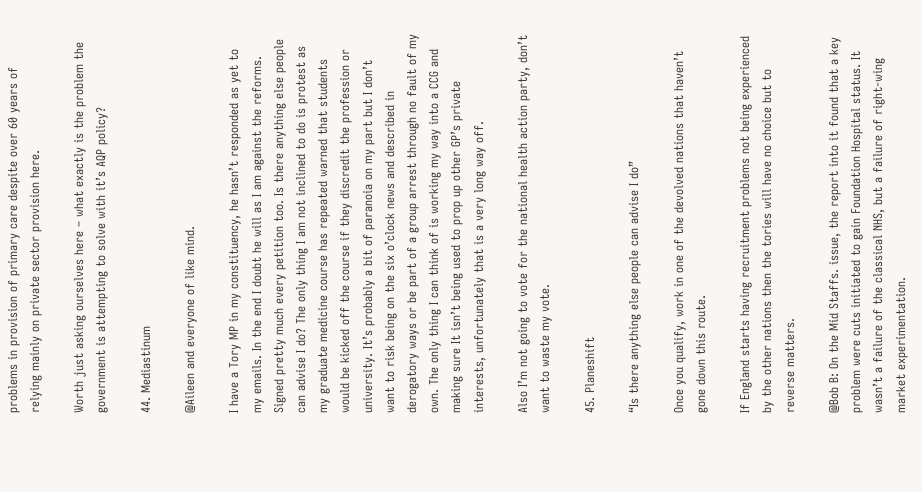problems in provision of primary care despite over 60 years of relying mainly on private sector provision here.

Worth just asking ourselves here – what exactly is the problem the government is attempting to solve with it’s AQP policy?

44. Mediastinum

@Aileen and everyone of like mind.

I have a Tory MP in my constituency, he hasn’t responded as yet to my emails. In the end I doubt he will as I am against the reforms. Signed pretty much every petition too. Is there anything else people can advise I do? The only thing I am not inclined to do is protest as my graduate medicine course has repeated warned that students would be kicked off the course if they discredit the profession or university. It’s probably a bit of paranoia on my part but I don’t want to risk being on the six o’clock news and described in derogatory ways or be part of a group arrest through no fault of my own. The only thing I can think of is working my way into a CCG and making sure It isn’t being used to prop up other GP’s private interests, unfortunately that is a very long way off.

Also I’m not going to vote for the national health action party, don’t want to waste my vote.

45. Planeshift

“Is there anything else people can advise I do”

Once you qualify, work in one of the devolved nations that haven’t gone down this route.

If England starts having recruitment problems not being experienced by the other nations then the tories will have no choice but to reverse matters.

@Bob B: On the Mid Staffs. issue, the report into it found that a key problem were cuts initiated to gain Foundation Hospital status. It wasn’t a failure of the classical NHS, but a failure of right-wing market experimentation.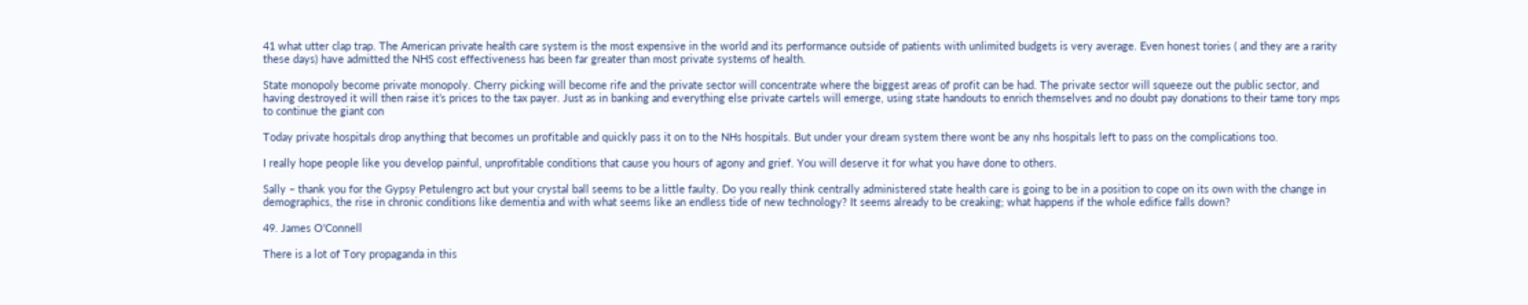41 what utter clap trap. The American private health care system is the most expensive in the world and its performance outside of patients with unlimited budgets is very average. Even honest tories ( and they are a rarity these days) have admitted the NHS cost effectiveness has been far greater than most private systems of health.

State monopoly become private monopoly. Cherry picking will become rife and the private sector will concentrate where the biggest areas of profit can be had. The private sector will squeeze out the public sector, and having destroyed it will then raise it’s prices to the tax payer. Just as in banking and everything else private cartels will emerge, using state handouts to enrich themselves and no doubt pay donations to their tame tory mps to continue the giant con

Today private hospitals drop anything that becomes un profitable and quickly pass it on to the NHs hospitals. But under your dream system there wont be any nhs hospitals left to pass on the complications too.

I really hope people like you develop painful, unprofitable conditions that cause you hours of agony and grief. You will deserve it for what you have done to others.

Sally – thank you for the Gypsy Petulengro act but your crystal ball seems to be a little faulty. Do you really think centrally administered state health care is going to be in a position to cope on its own with the change in demographics, the rise in chronic conditions like dementia and with what seems like an endless tide of new technology? It seems already to be creaking; what happens if the whole edifice falls down?

49. James O'Connell

There is a lot of Tory propaganda in this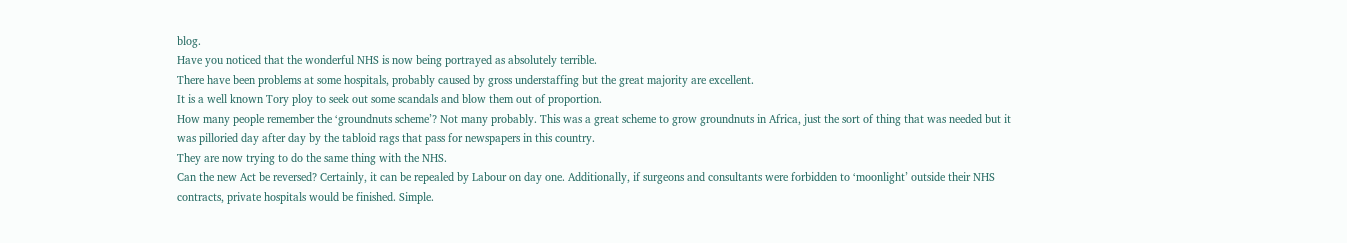blog.
Have you noticed that the wonderful NHS is now being portrayed as absolutely terrible.
There have been problems at some hospitals, probably caused by gross understaffing but the great majority are excellent.
It is a well known Tory ploy to seek out some scandals and blow them out of proportion.
How many people remember the ‘groundnuts scheme’? Not many probably. This was a great scheme to grow groundnuts in Africa, just the sort of thing that was needed but it was pilloried day after day by the tabloid rags that pass for newspapers in this country.
They are now trying to do the same thing with the NHS.
Can the new Act be reversed? Certainly, it can be repealed by Labour on day one. Additionally, if surgeons and consultants were forbidden to ‘moonlight’ outside their NHS contracts, private hospitals would be finished. Simple.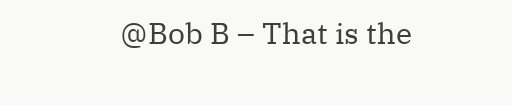@Bob B – That is the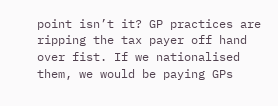point isn’t it? GP practices are ripping the tax payer off hand over fist. If we nationalised them, we would be paying GPs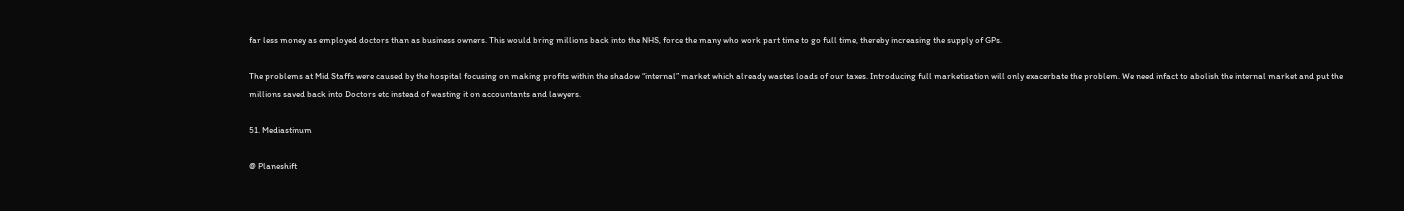far less money as employed doctors than as business owners. This would bring millions back into the NHS, force the many who work part time to go full time, thereby increasing the supply of GPs.

The problems at Mid Staffs were caused by the hospital focusing on making profits within the shadow “internal” market which already wastes loads of our taxes. Introducing full marketisation will only exacerbate the problem. We need infact to abolish the internal market and put the millions saved back into Doctors etc instead of wasting it on accountants and lawyers.

51. Mediastinum

@ Planeshift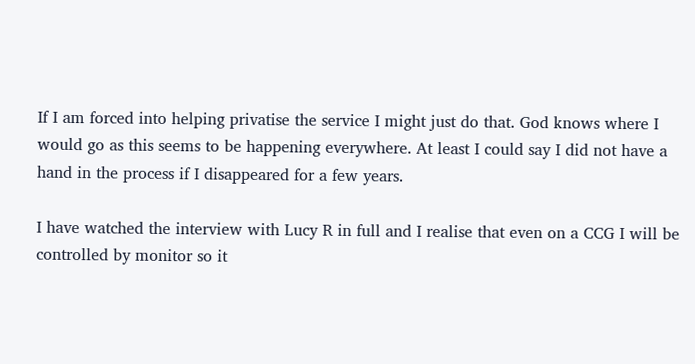If I am forced into helping privatise the service I might just do that. God knows where I would go as this seems to be happening everywhere. At least I could say I did not have a hand in the process if I disappeared for a few years.

I have watched the interview with Lucy R in full and I realise that even on a CCG I will be controlled by monitor so it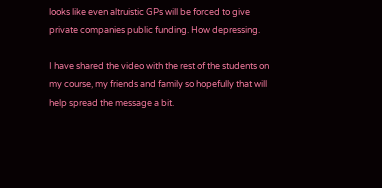looks like even altruistic GPs will be forced to give private companies public funding. How depressing.

I have shared the video with the rest of the students on my course, my friends and family so hopefully that will help spread the message a bit.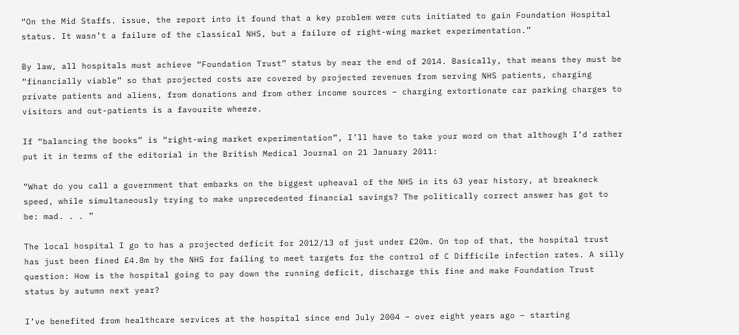“On the Mid Staffs. issue, the report into it found that a key problem were cuts initiated to gain Foundation Hospital status. It wasn’t a failure of the classical NHS, but a failure of right-wing market experimentation.”

By law, all hospitals must achieve “Foundation Trust” status by near the end of 2014. Basically, that means they must be “financially viable” so that projected costs are covered by projected revenues from serving NHS patients, charging private patients and aliens, from donations and from other income sources – charging extortionate car parking charges to visitors and out-patients is a favourite wheeze.

If “balancing the books” is “right-wing market experimentation”, I’ll have to take your word on that although I’d rather put it in terms of the editorial in the British Medical Journal on 21 January 2011:

“What do you call a government that embarks on the biggest upheaval of the NHS in its 63 year history, at breakneck speed, while simultaneously trying to make unprecedented financial savings? The politically correct answer has got to be: mad. . . ”

The local hospital I go to has a projected deficit for 2012/13 of just under £20m. On top of that, the hospital trust has just been fined £4.8m by the NHS for failing to meet targets for the control of C Difficile infection rates. A silly question: How is the hospital going to pay down the running deficit, discharge this fine and make Foundation Trust status by autumn next year?

I’ve benefited from healthcare services at the hospital since end July 2004 – over eight years ago – starting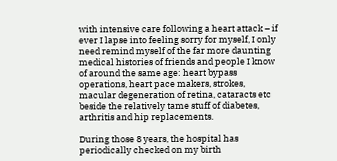with intensive care following a heart attack – if ever I lapse into feeling sorry for myself, I only need remind myself of the far more daunting medical histories of friends and people I know of around the same age: heart bypass operations, heart pace makers, strokes, macular degeneration of retina, cataracts etc beside the relatively tame stuff of diabetes, arthritis and hip replacements.

During those 8 years, the hospital has periodically checked on my birth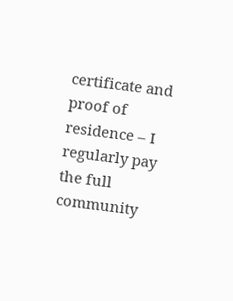certificate and proof of residence – I regularly pay the full community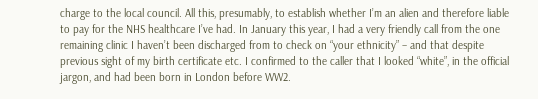charge to the local council. All this, presumably, to establish whether I’m an alien and therefore liable to pay for the NHS healthcare I’ve had. In January this year, I had a very friendly call from the one remaining clinic I haven’t been discharged from to check on “your ethnicity” – and that despite previous sight of my birth certificate etc. I confirmed to the caller that I looked “white”, in the official jargon, and had been born in London before WW2.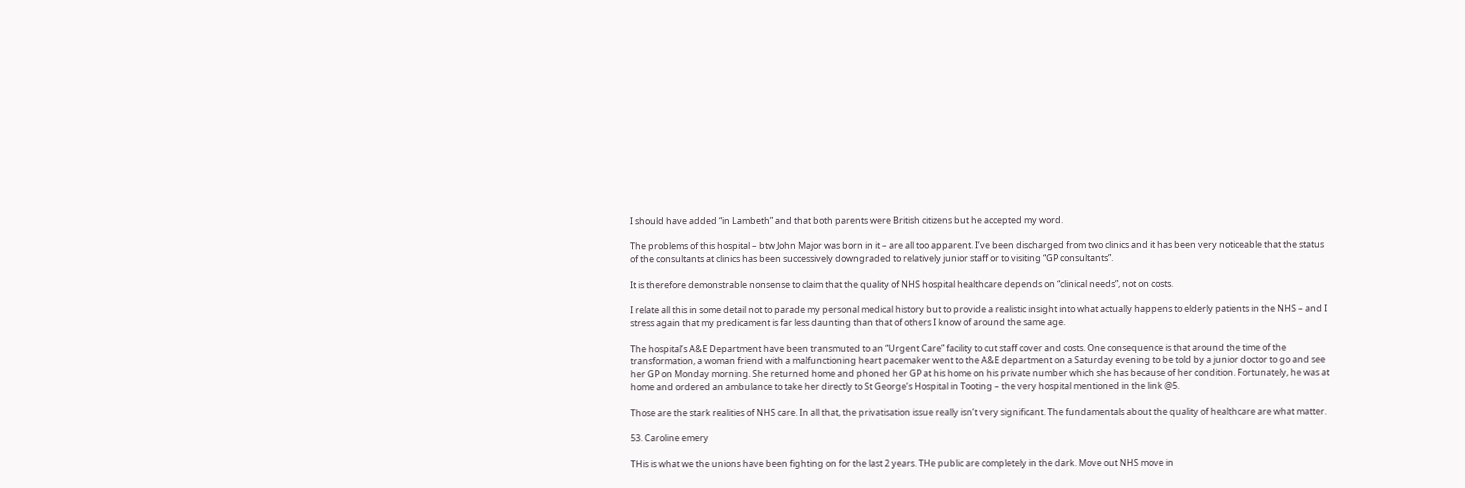I should have added “in Lambeth” and that both parents were British citizens but he accepted my word.

The problems of this hospital – btw John Major was born in it – are all too apparent. I’ve been discharged from two clinics and it has been very noticeable that the status of the consultants at clinics has been successively downgraded to relatively junior staff or to visiting “GP consultants”.

It is therefore demonstrable nonsense to claim that the quality of NHS hospital healthcare depends on “clinical needs”, not on costs.

I relate all this in some detail not to parade my personal medical history but to provide a realistic insight into what actually happens to elderly patients in the NHS – and I stress again that my predicament is far less daunting than that of others I know of around the same age.

The hospital’s A&E Department have been transmuted to an “Urgent Care” facility to cut staff cover and costs. One consequence is that around the time of the transformation, a woman friend with a malfunctioning heart pacemaker went to the A&E department on a Saturday evening to be told by a junior doctor to go and see her GP on Monday morning. She returned home and phoned her GP at his home on his private number which she has because of her condition. Fortunately, he was at home and ordered an ambulance to take her directly to St George’s Hospital in Tooting – the very hospital mentioned in the link @5.

Those are the stark realities of NHS care. In all that, the privatisation issue really isn’t very significant. The fundamentals about the quality of healthcare are what matter.

53. Caroline emery

THis is what we the unions have been fighting on for the last 2 years. THe public are completely in the dark. Move out NHS move in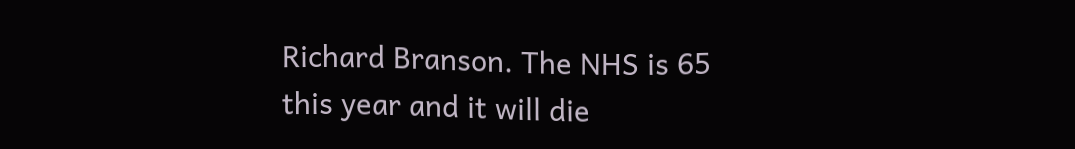Richard Branson. The NHS is 65 this year and it will die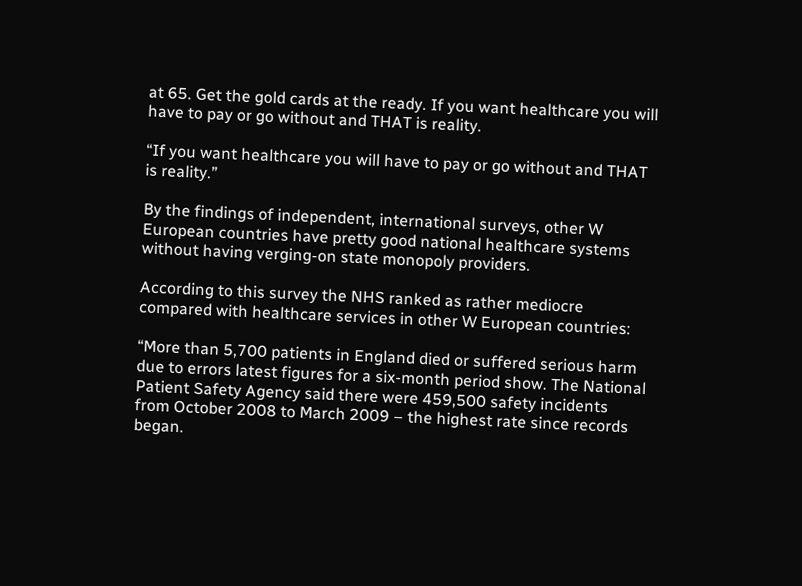at 65. Get the gold cards at the ready. If you want healthcare you will have to pay or go without and THAT is reality.

“If you want healthcare you will have to pay or go without and THAT is reality.”

By the findings of independent, international surveys, other W European countries have pretty good national healthcare systems without having verging-on state monopoly providers.

According to this survey the NHS ranked as rather mediocre compared with healthcare services in other W European countries:

“More than 5,700 patients in England died or suffered serious harm due to errors latest figures for a six-month period show. The National Patient Safety Agency said there were 459,500 safety incidents from October 2008 to March 2009 – the highest rate since records began.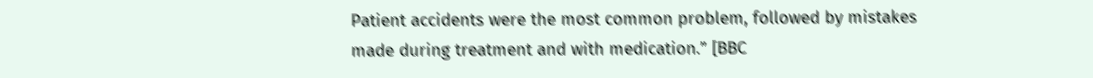Patient accidents were the most common problem, followed by mistakes made during treatment and with medication.” [BBC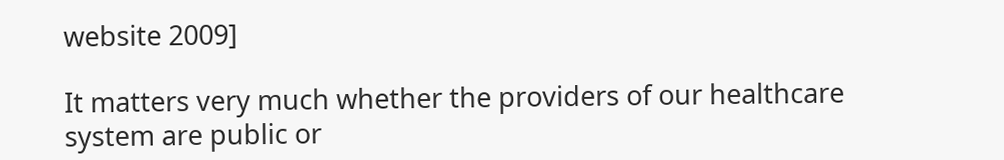website 2009]

It matters very much whether the providers of our healthcare system are public or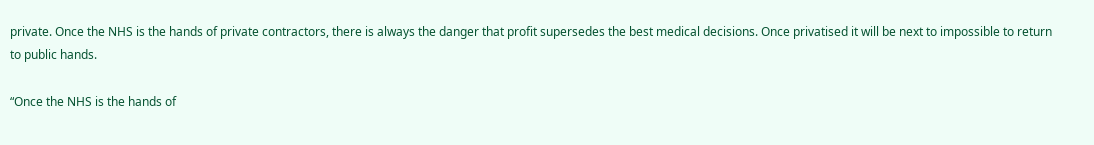private. Once the NHS is the hands of private contractors, there is always the danger that profit supersedes the best medical decisions. Once privatised it will be next to impossible to return to public hands.

“Once the NHS is the hands of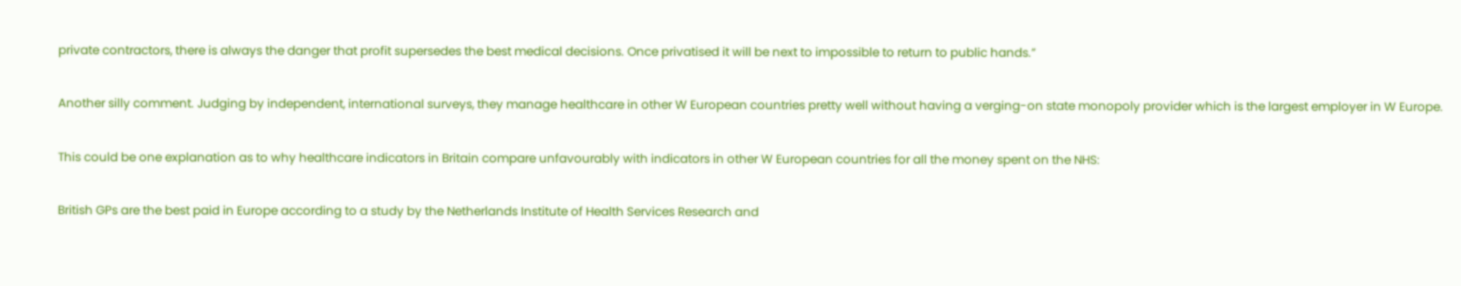private contractors, there is always the danger that profit supersedes the best medical decisions. Once privatised it will be next to impossible to return to public hands.”

Another silly comment. Judging by independent, international surveys, they manage healthcare in other W European countries pretty well without having a verging-on state monopoly provider which is the largest employer in W Europe.

This could be one explanation as to why healthcare indicators in Britain compare unfavourably with indicators in other W European countries for all the money spent on the NHS:

British GPs are the best paid in Europe according to a study by the Netherlands Institute of Health Services Research and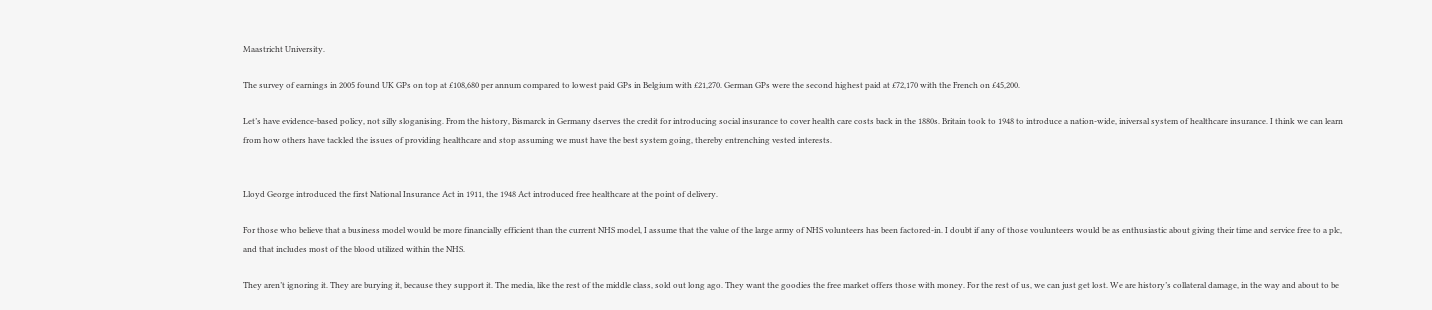Maastricht University.

The survey of earnings in 2005 found UK GPs on top at £108,680 per annum compared to lowest paid GPs in Belgium with £21,270. German GPs were the second highest paid at £72,170 with the French on £45,200.

Let’s have evidence-based policy, not silly sloganising. From the history, Bismarck in Germany dserves the credit for introducing social insurance to cover health care costs back in the 1880s. Britain took to 1948 to introduce a nation-wide, iniversal system of healthcare insurance. I think we can learn from how others have tackled the issues of providing healthcare and stop assuming we must have the best system going, thereby entrenching vested interests.


Lloyd George introduced the first National Insurance Act in 1911, the 1948 Act introduced free healthcare at the point of delivery.

For those who believe that a business model would be more financially efficient than the current NHS model, I assume that the value of the large army of NHS volunteers has been factored-in. I doubt if any of those voulunteers would be as enthusiastic about giving their time and service free to a plc, and that includes most of the blood utilized within the NHS.

They aren’t ignoring it. They are burying it, because they support it. The media, like the rest of the middle class, sold out long ago. They want the goodies the free market offers those with money. For the rest of us, we can just get lost. We are history’s collateral damage, in the way and about to be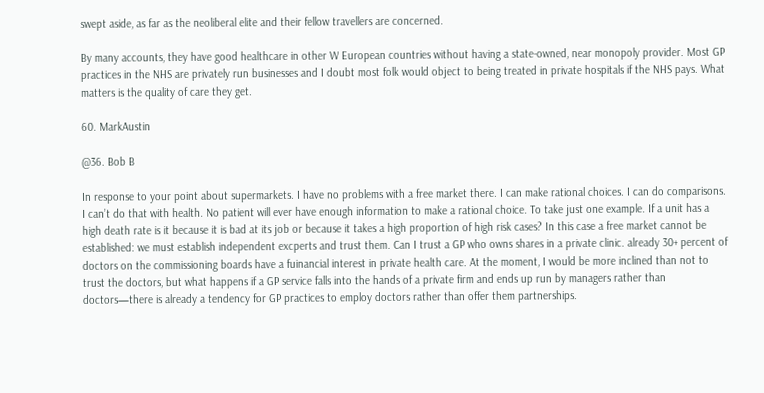swept aside, as far as the neoliberal elite and their fellow travellers are concerned.

By many accounts, they have good healthcare in other W European countries without having a state-owned, near monopoly provider. Most GP practices in the NHS are privately run businesses and I doubt most folk would object to being treated in private hospitals if the NHS pays. What matters is the quality of care they get.

60. MarkAustin

@36. Bob B

In response to your point about supermarkets. I have no problems with a free market there. I can make rational choices. I can do comparisons. I can’t do that with health. No patient will ever have enough information to make a rational choice. To take just one example. If a unit has a high death rate is it because it is bad at its job or because it takes a high proportion of high risk cases? In this case a free market cannot be established: we must establish independent excperts and trust them. Can I trust a GP who owns shares in a private clinic. already 30+ percent of doctors on the commissioning boards have a fuinancial interest in private health care. At the moment, I would be more inclined than not to trust the doctors, but what happens if a GP service falls into the hands of a private firm and ends up run by managers rather than doctors—there is already a tendency for GP practices to employ doctors rather than offer them partnerships.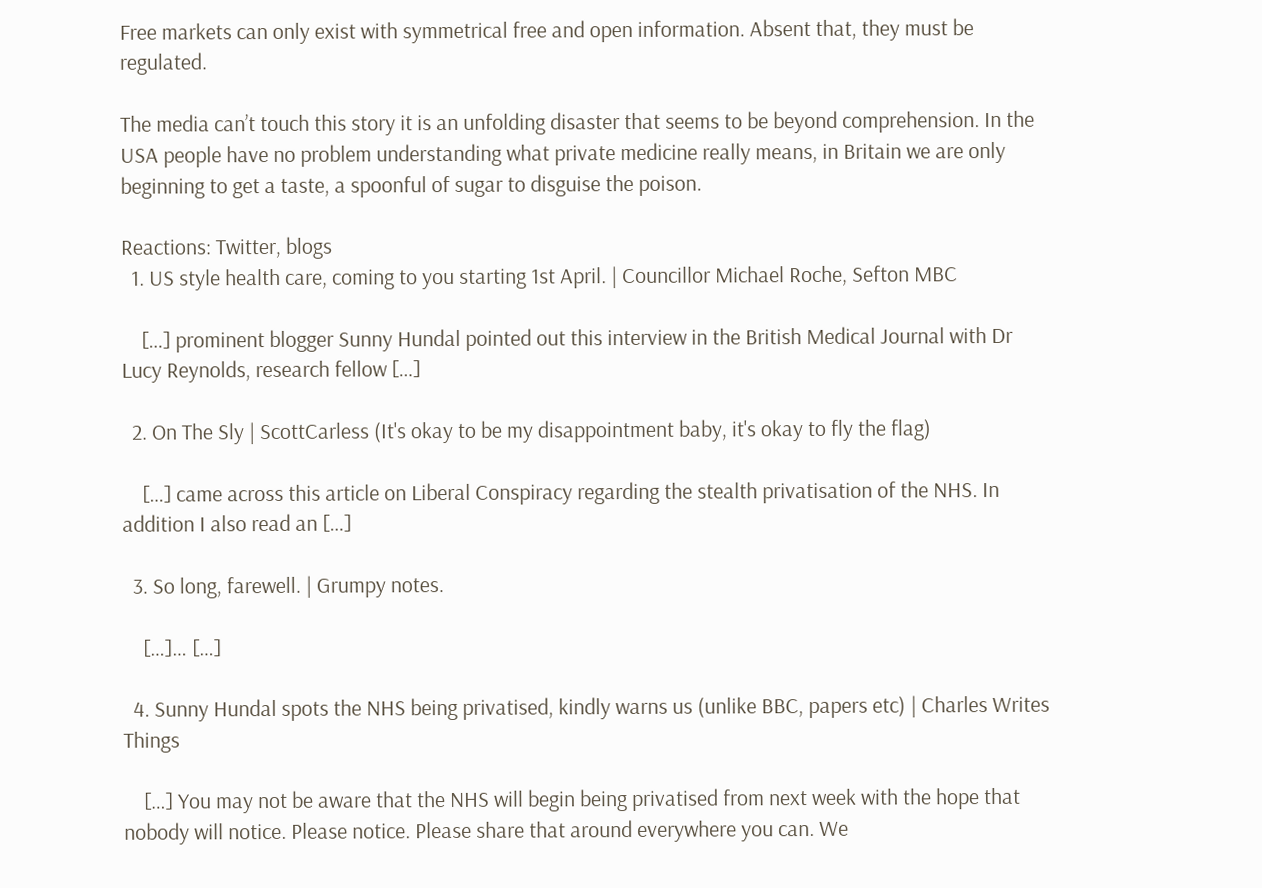Free markets can only exist with symmetrical free and open information. Absent that, they must be regulated.

The media can’t touch this story it is an unfolding disaster that seems to be beyond comprehension. In the USA people have no problem understanding what private medicine really means, in Britain we are only beginning to get a taste, a spoonful of sugar to disguise the poison.

Reactions: Twitter, blogs
  1. US style health care, coming to you starting 1st April. | Councillor Michael Roche, Sefton MBC

    […] prominent blogger Sunny Hundal pointed out this interview in the British Medical Journal with Dr Lucy Reynolds, research fellow […]

  2. On The Sly | ScottCarless (It's okay to be my disappointment baby, it's okay to fly the flag)

    […] came across this article on Liberal Conspiracy regarding the stealth privatisation of the NHS. In addition I also read an […]

  3. So long, farewell. | Grumpy notes.

    […]… […]

  4. Sunny Hundal spots the NHS being privatised, kindly warns us (unlike BBC, papers etc) | Charles Writes Things

    […] You may not be aware that the NHS will begin being privatised from next week with the hope that nobody will notice. Please notice. Please share that around everywhere you can. We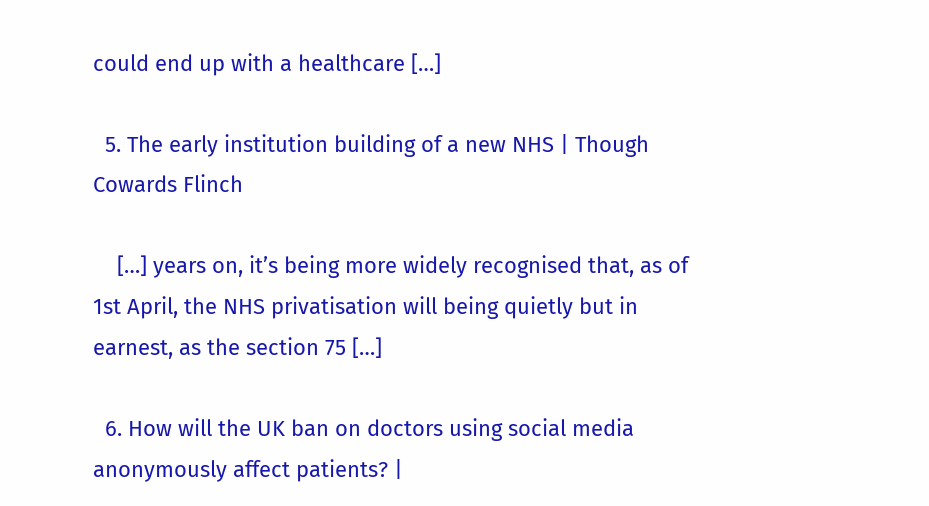could end up with a healthcare […]

  5. The early institution building of a new NHS | Though Cowards Flinch

    […] years on, it’s being more widely recognised that, as of 1st April, the NHS privatisation will being quietly but in earnest, as the section 75 […]

  6. How will the UK ban on doctors using social media anonymously affect patients? |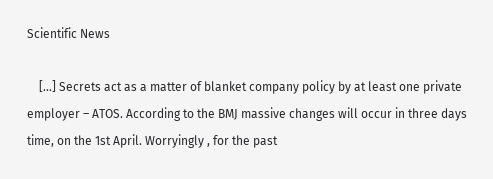Scientific News

    […] Secrets act as a matter of blanket company policy by at least one private employer – ATOS. According to the BMJ massive changes will occur in three days time, on the 1st April. Worryingly , for the past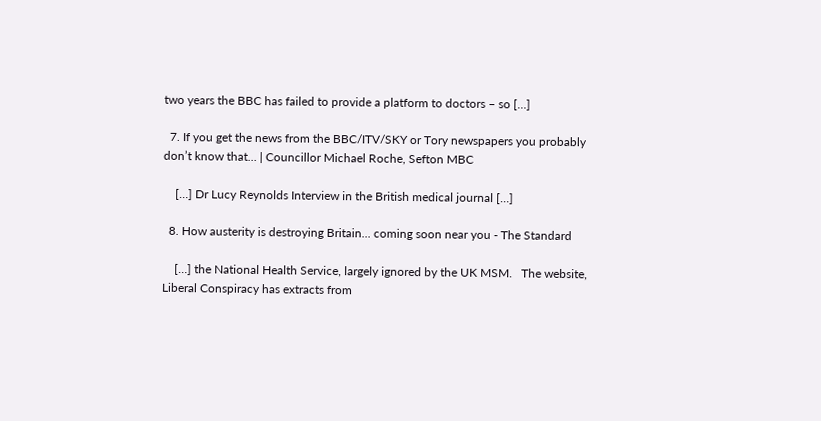two years the BBC has failed to provide a platform to doctors – so […]

  7. If you get the news from the BBC/ITV/SKY or Tory newspapers you probably don’t know that… | Councillor Michael Roche, Sefton MBC

    […] Dr Lucy Reynolds Interview in the British medical journal […]

  8. How austerity is destroying Britain... coming soon near you - The Standard

    […] the National Health Service, largely ignored by the UK MSM.   The website, Liberal Conspiracy has extracts from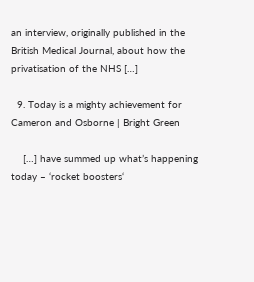an interview, originally published in the British Medical Journal, about how the privatisation of the NHS […]

  9. Today is a mighty achievement for Cameron and Osborne | Bright Green

    […] have summed up what’s happening today – ‘rocket boosters‘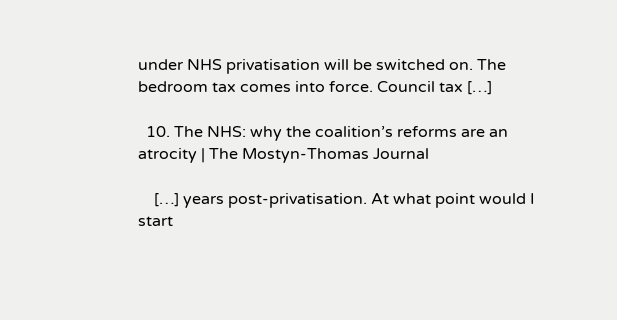under NHS privatisation will be switched on. The bedroom tax comes into force. Council tax […]

  10. The NHS: why the coalition’s reforms are an atrocity | The Mostyn-Thomas Journal

    […] years post-privatisation. At what point would I start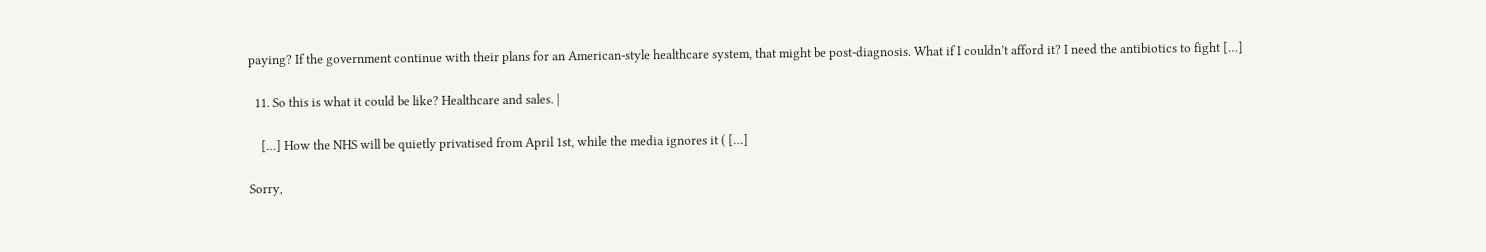paying? If the government continue with their plans for an American-style healthcare system, that might be post-diagnosis. What if I couldn’t afford it? I need the antibiotics to fight […]

  11. So this is what it could be like? Healthcare and sales. |

    […] How the NHS will be quietly privatised from April 1st, while the media ignores it ( […]

Sorry,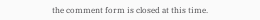the comment form is closed at this time.